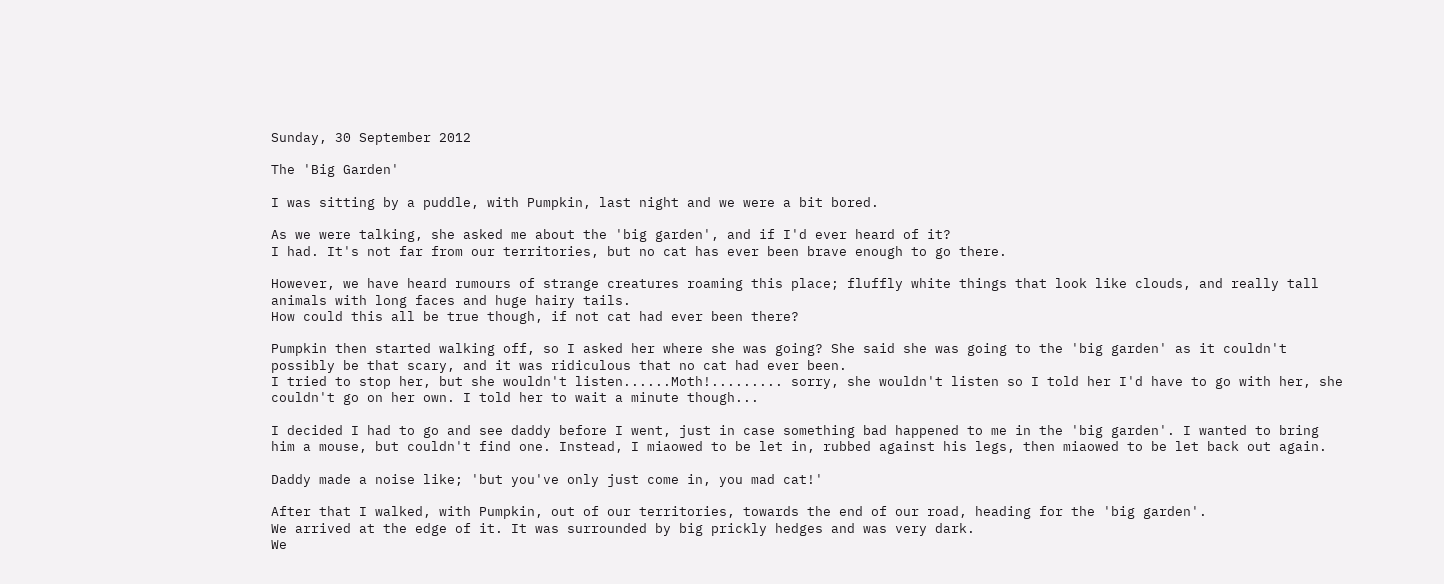Sunday, 30 September 2012

The 'Big Garden'

I was sitting by a puddle, with Pumpkin, last night and we were a bit bored.

As we were talking, she asked me about the 'big garden', and if I'd ever heard of it?
I had. It's not far from our territories, but no cat has ever been brave enough to go there.

However, we have heard rumours of strange creatures roaming this place; fluffly white things that look like clouds, and really tall animals with long faces and huge hairy tails.
How could this all be true though, if not cat had ever been there?

Pumpkin then started walking off, so I asked her where she was going? She said she was going to the 'big garden' as it couldn't possibly be that scary, and it was ridiculous that no cat had ever been.
I tried to stop her, but she wouldn't listen......Moth!......... sorry, she wouldn't listen so I told her I'd have to go with her, she couldn't go on her own. I told her to wait a minute though...

I decided I had to go and see daddy before I went, just in case something bad happened to me in the 'big garden'. I wanted to bring him a mouse, but couldn't find one. Instead, I miaowed to be let in, rubbed against his legs, then miaowed to be let back out again.

Daddy made a noise like; 'but you've only just come in, you mad cat!'

After that I walked, with Pumpkin, out of our territories, towards the end of our road, heading for the 'big garden'.
We arrived at the edge of it. It was surrounded by big prickly hedges and was very dark.
We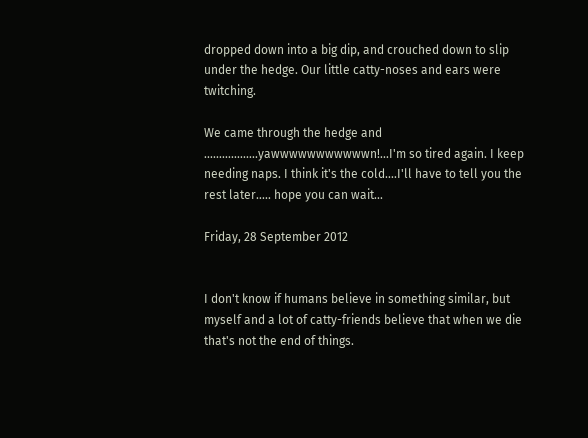dropped down into a big dip, and crouched down to slip under the hedge. Our little catty-noses and ears were twitching.

We came through the hedge and ..................yawwwwwwwwwwwn!...I'm so tired again. I keep needing naps. I think it's the cold....I'll have to tell you the rest later..... hope you can wait...

Friday, 28 September 2012


I don't know if humans believe in something similar, but myself and a lot of catty-friends believe that when we die that's not the end of things.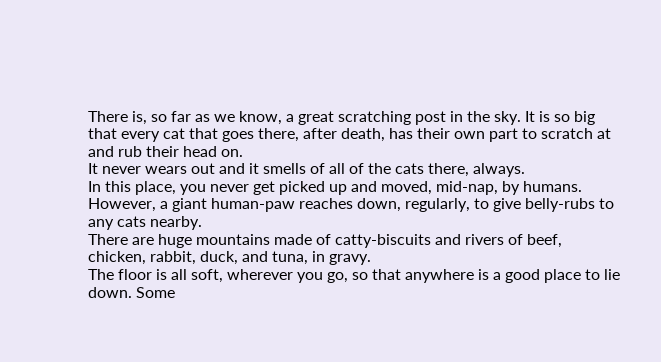There is, so far as we know, a great scratching post in the sky. It is so big that every cat that goes there, after death, has their own part to scratch at and rub their head on.
It never wears out and it smells of all of the cats there, always.
In this place, you never get picked up and moved, mid-nap, by humans. However, a giant human-paw reaches down, regularly, to give belly-rubs to any cats nearby.
There are huge mountains made of catty-biscuits and rivers of beef, chicken, rabbit, duck, and tuna, in gravy.
The floor is all soft, wherever you go, so that anywhere is a good place to lie down. Some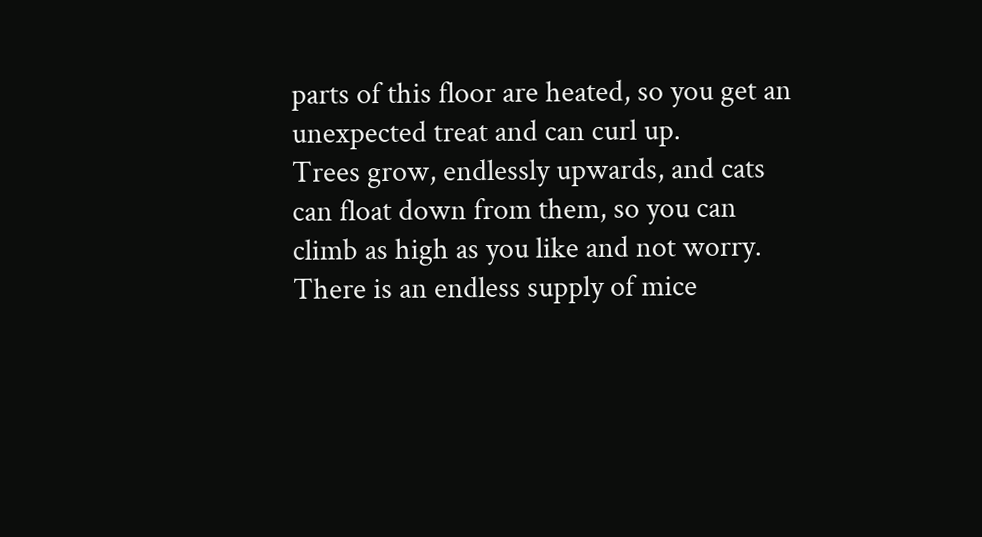parts of this floor are heated, so you get an unexpected treat and can curl up.
Trees grow, endlessly upwards, and cats can float down from them, so you can climb as high as you like and not worry.
There is an endless supply of mice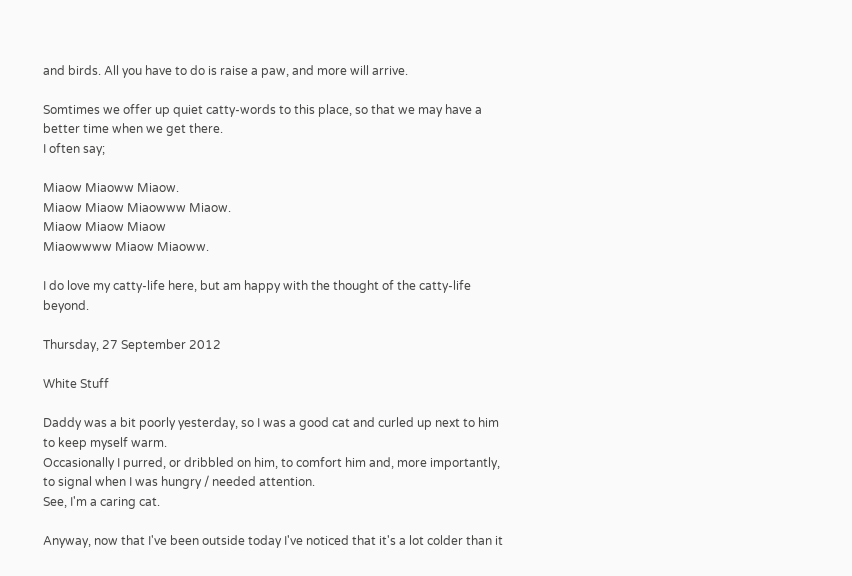and birds. All you have to do is raise a paw, and more will arrive.

Somtimes we offer up quiet catty-words to this place, so that we may have a better time when we get there.
I often say;

Miaow Miaoww Miaow.
Miaow Miaow Miaowww Miaow.
Miaow Miaow Miaow
Miaowwww Miaow Miaoww.

I do love my catty-life here, but am happy with the thought of the catty-life beyond.

Thursday, 27 September 2012

White Stuff

Daddy was a bit poorly yesterday, so I was a good cat and curled up next to him to keep myself warm.
Occasionally I purred, or dribbled on him, to comfort him and, more importantly, to signal when I was hungry / needed attention.
See, I'm a caring cat.

Anyway, now that I've been outside today I've noticed that it's a lot colder than it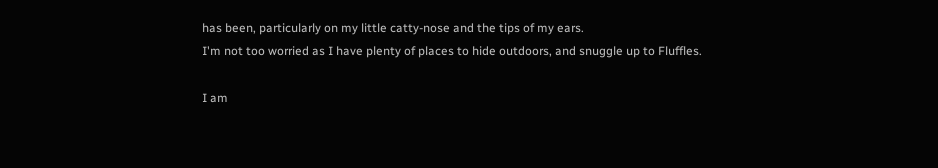has been, particularly on my little catty-nose and the tips of my ears.
I'm not too worried as I have plenty of places to hide outdoors, and snuggle up to Fluffles.

I am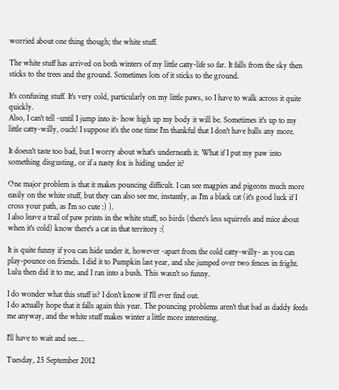worried about one thing though; the white stuff.

The white stuff has arrived on both winters of my little catty-life so far. It falls from the sky then sticks to the trees and the ground. Sometimes lots of it sticks to the ground.

It's confusing stuff. It's very cold, particularly on my little paws, so I have to walk across it quite quickly.
Also, I can't tell -until I jump into it- how high up my body it will be. Sometimes it's up to my little catty-willy, ouch! I suppose it's the one time I'm thankful that I don't have balls any more.

It doesn't taste too bad, but I worry about what's underneath it. What if I put my paw into something disgusting, or if a nasty fox is hiding under it?

One major problem is that it makes pouncing difficult. I can see magpies and pigeons much more easily on the white stuff, but they can also see me, instantly, as I'm a black cat (it's good luck if I cross your path, as I'm so cute :) ).
I also leave a trail of paw prints in the white stuff, so birds (there's less squirrels and mice about when it's cold) know there's a cat in that territory :(

It is quite funny if you can hide under it, however -apart from the cold catty-willy- as you can play-pounce on friends. I did it to Pumpkin last year, and she jumped over two fences in fright. Lulu then did it to me, and I ran into a bush. This wasn't so funny.

I do wonder what this stuff is? I don't know if I'll ever find out.
I do actually hope that it falls again this year. The pouncing problems aren't that bad as daddy feeds me anyway, and the white stuff makes winter a little more interesting.

I'll have to wait and see....

Tuesday, 25 September 2012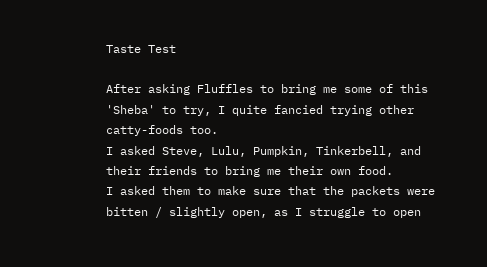Taste Test

After asking Fluffles to bring me some of this 'Sheba' to try, I quite fancied trying other catty-foods too.
I asked Steve, Lulu, Pumpkin, Tinkerbell, and their friends to bring me their own food.
I asked them to make sure that the packets were bitten / slightly open, as I struggle to open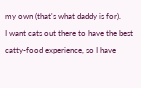my own (that's what daddy is for).
I want cats out there to have the best catty-food experience, so I have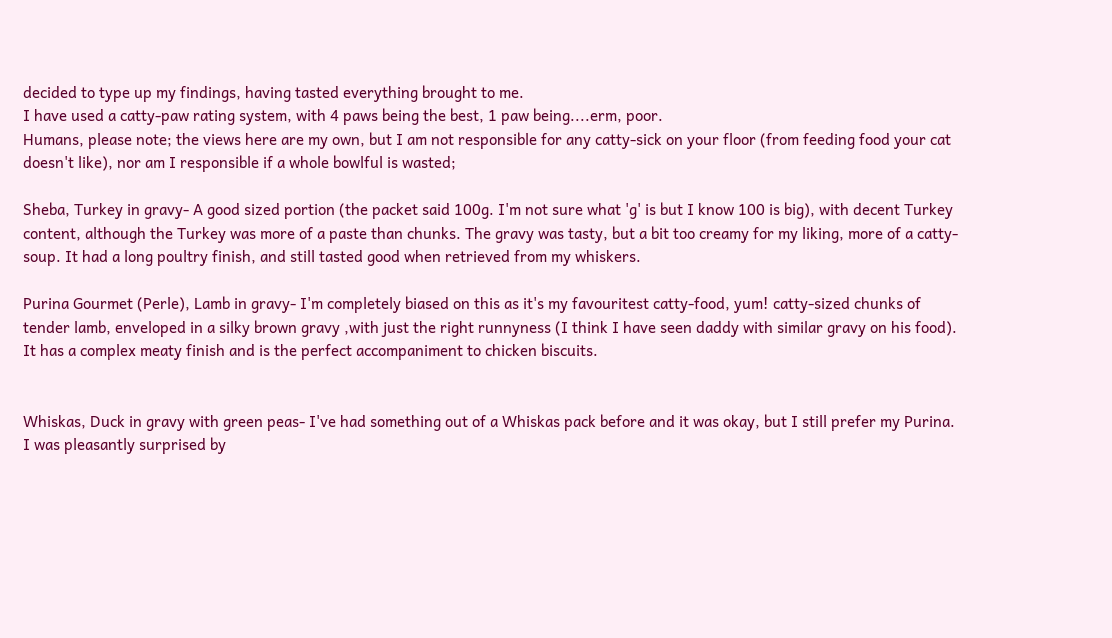decided to type up my findings, having tasted everything brought to me.
I have used a catty-paw rating system, with 4 paws being the best, 1 paw being....erm, poor.
Humans, please note; the views here are my own, but I am not responsible for any catty-sick on your floor (from feeding food your cat doesn't like), nor am I responsible if a whole bowlful is wasted;

Sheba, Turkey in gravy- A good sized portion (the packet said 100g. I'm not sure what 'g' is but I know 100 is big), with decent Turkey content, although the Turkey was more of a paste than chunks. The gravy was tasty, but a bit too creamy for my liking, more of a catty-soup. It had a long poultry finish, and still tasted good when retrieved from my whiskers.

Purina Gourmet (Perle), Lamb in gravy- I'm completely biased on this as it's my favouritest catty-food, yum! catty-sized chunks of tender lamb, enveloped in a silky brown gravy ,with just the right runnyness (I think I have seen daddy with similar gravy on his food). It has a complex meaty finish and is the perfect accompaniment to chicken biscuits.


Whiskas, Duck in gravy with green peas- I've had something out of a Whiskas pack before and it was okay, but I still prefer my Purina. I was pleasantly surprised by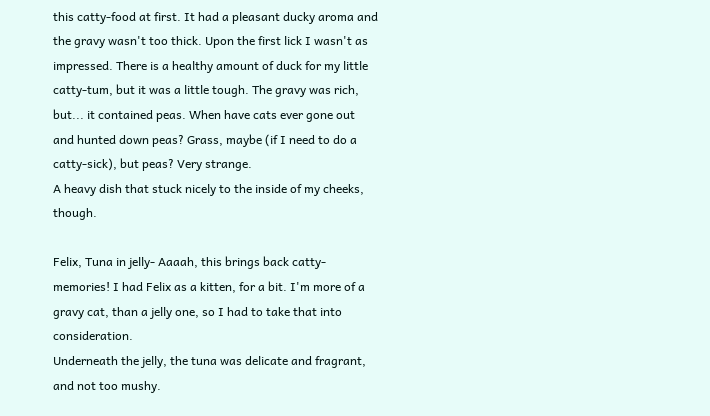this catty-food at first. It had a pleasant ducky aroma and the gravy wasn't too thick. Upon the first lick I wasn't as impressed. There is a healthy amount of duck for my little catty-tum, but it was a little tough. The gravy was rich, but... it contained peas. When have cats ever gone out and hunted down peas? Grass, maybe (if I need to do a catty-sick), but peas? Very strange.
A heavy dish that stuck nicely to the inside of my cheeks, though.

Felix, Tuna in jelly- Aaaah, this brings back catty-memories! I had Felix as a kitten, for a bit. I'm more of a gravy cat, than a jelly one, so I had to take that into consideration.
Underneath the jelly, the tuna was delicate and fragrant, and not too mushy.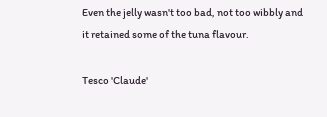Even the jelly wasn't too bad, not too wibbly and it retained some of the tuna flavour.

Tesco 'Claude'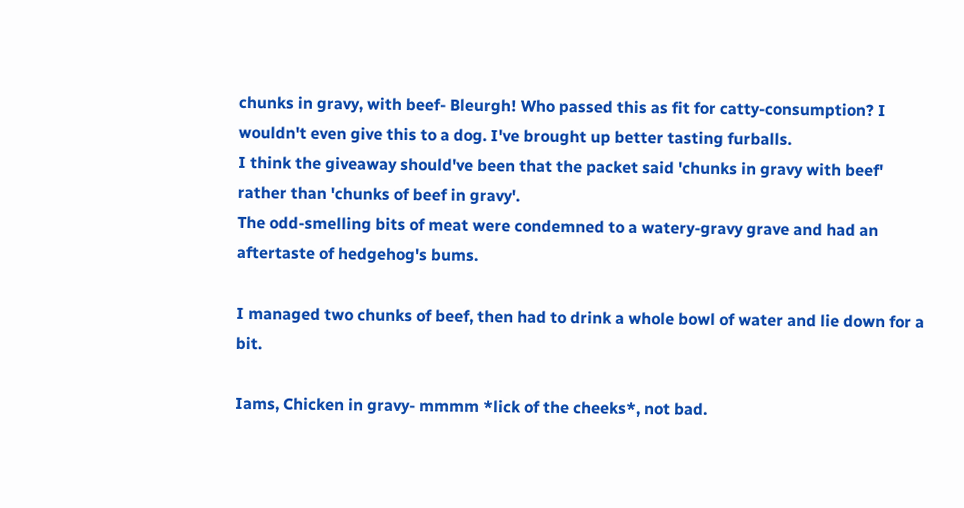chunks in gravy, with beef- Bleurgh! Who passed this as fit for catty-consumption? I wouldn't even give this to a dog. I've brought up better tasting furballs.
I think the giveaway should've been that the packet said 'chunks in gravy with beef'
rather than 'chunks of beef in gravy'.
The odd-smelling bits of meat were condemned to a watery-gravy grave and had an aftertaste of hedgehog's bums.

I managed two chunks of beef, then had to drink a whole bowl of water and lie down for a bit.

Iams, Chicken in gravy- mmmm *lick of the cheeks*, not bad.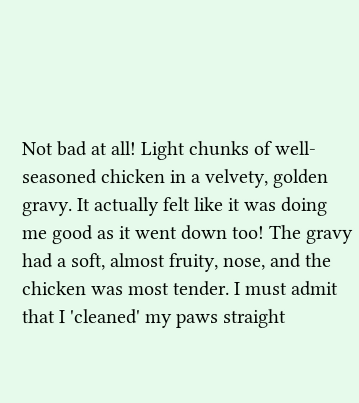Not bad at all! Light chunks of well-seasoned chicken in a velvety, golden gravy. It actually felt like it was doing me good as it went down too! The gravy had a soft, almost fruity, nose, and the chicken was most tender. I must admit that I 'cleaned' my paws straight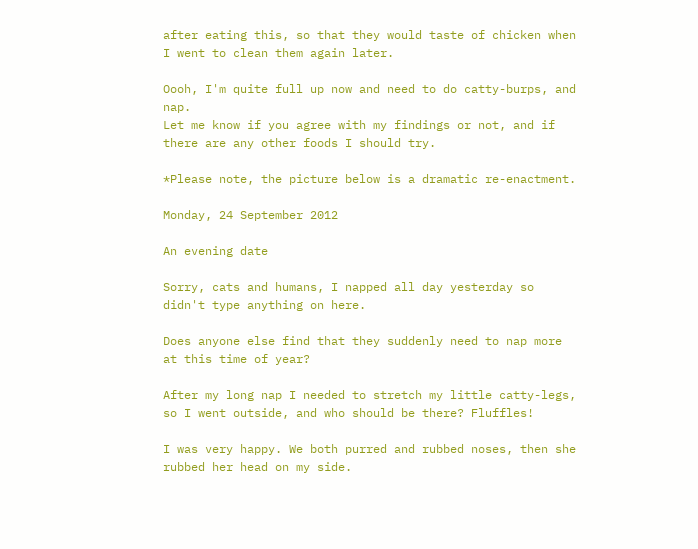after eating this, so that they would taste of chicken when I went to clean them again later.

Oooh, I'm quite full up now and need to do catty-burps, and nap.
Let me know if you agree with my findings or not, and if there are any other foods I should try.

*Please note, the picture below is a dramatic re-enactment.

Monday, 24 September 2012

An evening date

Sorry, cats and humans, I napped all day yesterday so didn't type anything on here.

Does anyone else find that they suddenly need to nap more at this time of year?

After my long nap I needed to stretch my little catty-legs, so I went outside, and who should be there? Fluffles!

I was very happy. We both purred and rubbed noses, then she rubbed her head on my side.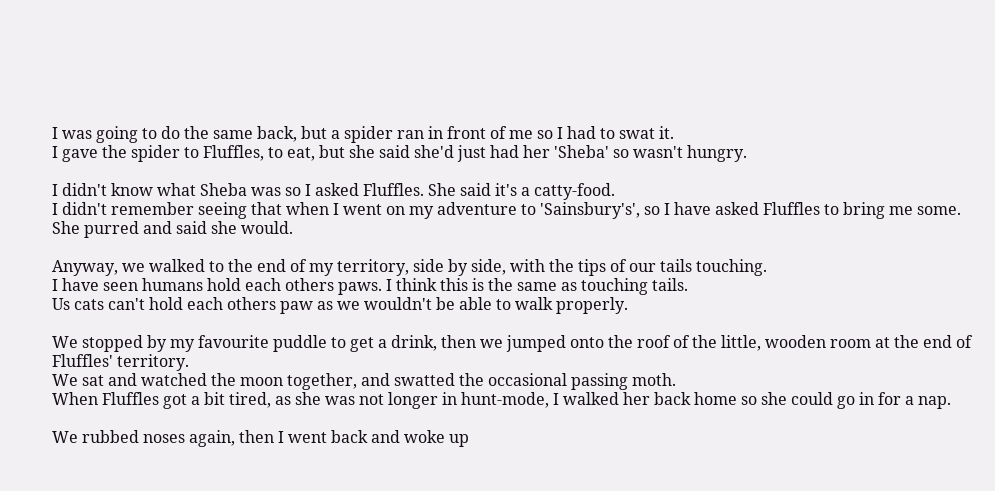I was going to do the same back, but a spider ran in front of me so I had to swat it.
I gave the spider to Fluffles, to eat, but she said she'd just had her 'Sheba' so wasn't hungry.

I didn't know what Sheba was so I asked Fluffles. She said it's a catty-food.
I didn't remember seeing that when I went on my adventure to 'Sainsbury's', so I have asked Fluffles to bring me some. She purred and said she would.

Anyway, we walked to the end of my territory, side by side, with the tips of our tails touching.
I have seen humans hold each others paws. I think this is the same as touching tails.
Us cats can't hold each others paw as we wouldn't be able to walk properly.

We stopped by my favourite puddle to get a drink, then we jumped onto the roof of the little, wooden room at the end of Fluffles' territory.
We sat and watched the moon together, and swatted the occasional passing moth.
When Fluffles got a bit tired, as she was not longer in hunt-mode, I walked her back home so she could go in for a nap.

We rubbed noses again, then I went back and woke up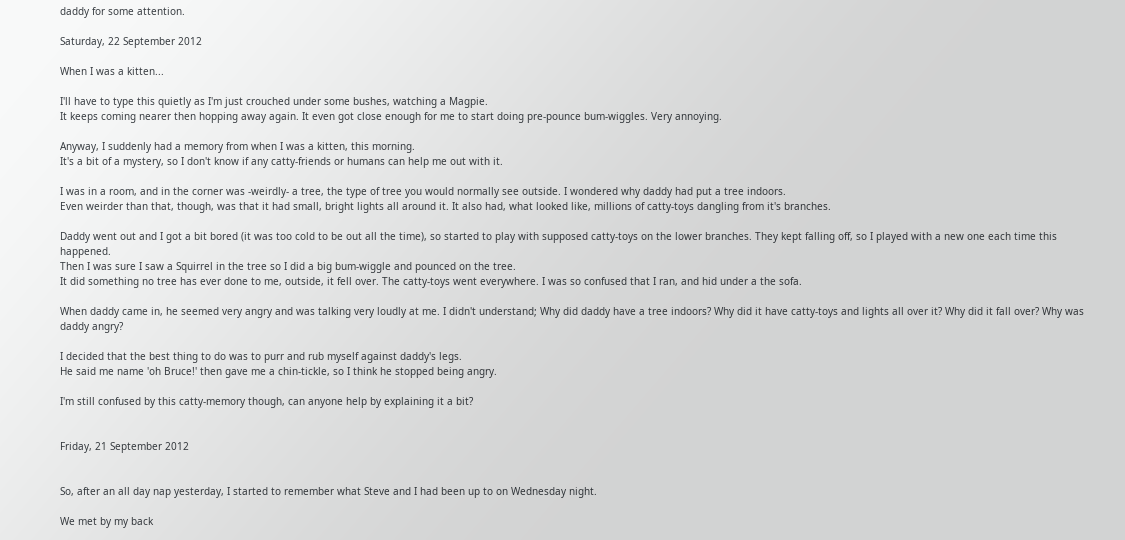daddy for some attention.

Saturday, 22 September 2012

When I was a kitten...

I'll have to type this quietly as I'm just crouched under some bushes, watching a Magpie.
It keeps coming nearer then hopping away again. It even got close enough for me to start doing pre-pounce bum-wiggles. Very annoying.

Anyway, I suddenly had a memory from when I was a kitten, this morning.
It's a bit of a mystery, so I don't know if any catty-friends or humans can help me out with it.

I was in a room, and in the corner was -weirdly- a tree, the type of tree you would normally see outside. I wondered why daddy had put a tree indoors.
Even weirder than that, though, was that it had small, bright lights all around it. It also had, what looked like, millions of catty-toys dangling from it's branches.

Daddy went out and I got a bit bored (it was too cold to be out all the time), so started to play with supposed catty-toys on the lower branches. They kept falling off, so I played with a new one each time this happened.
Then I was sure I saw a Squirrel in the tree so I did a big bum-wiggle and pounced on the tree.
It did something no tree has ever done to me, outside, it fell over. The catty-toys went everywhere. I was so confused that I ran, and hid under a the sofa.

When daddy came in, he seemed very angry and was talking very loudly at me. I didn't understand; Why did daddy have a tree indoors? Why did it have catty-toys and lights all over it? Why did it fall over? Why was daddy angry?

I decided that the best thing to do was to purr and rub myself against daddy's legs.
He said me name 'oh Bruce!' then gave me a chin-tickle, so I think he stopped being angry.

I'm still confused by this catty-memory though, can anyone help by explaining it a bit?


Friday, 21 September 2012


So, after an all day nap yesterday, I started to remember what Steve and I had been up to on Wednesday night.

We met by my back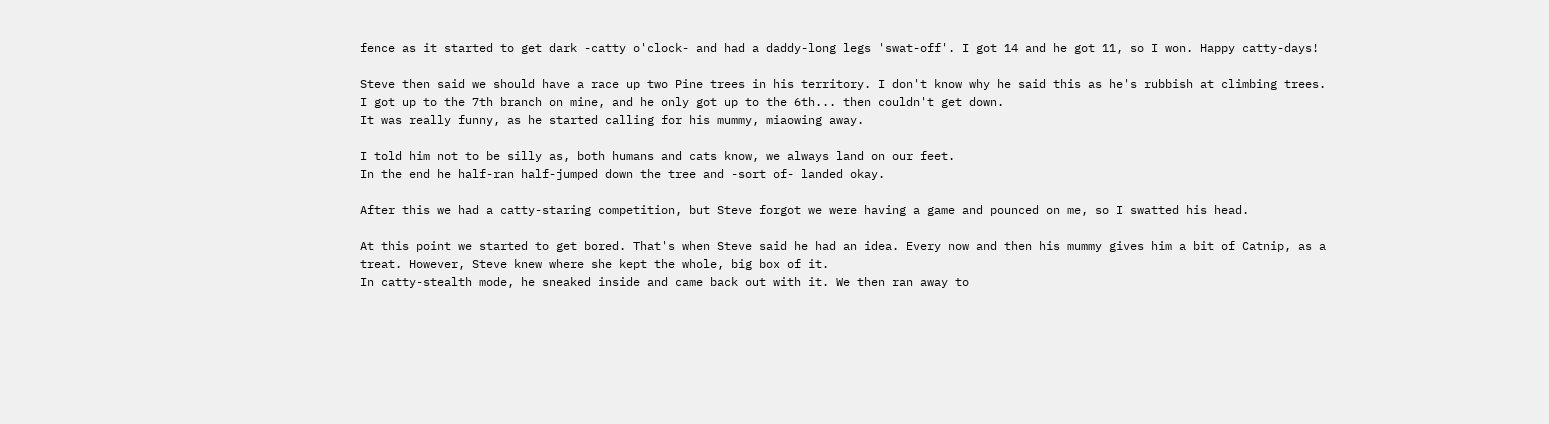fence as it started to get dark -catty o'clock- and had a daddy-long legs 'swat-off'. I got 14 and he got 11, so I won. Happy catty-days!

Steve then said we should have a race up two Pine trees in his territory. I don't know why he said this as he's rubbish at climbing trees.
I got up to the 7th branch on mine, and he only got up to the 6th... then couldn't get down.
It was really funny, as he started calling for his mummy, miaowing away.

I told him not to be silly as, both humans and cats know, we always land on our feet.
In the end he half-ran half-jumped down the tree and -sort of- landed okay.

After this we had a catty-staring competition, but Steve forgot we were having a game and pounced on me, so I swatted his head.

At this point we started to get bored. That's when Steve said he had an idea. Every now and then his mummy gives him a bit of Catnip, as a treat. However, Steve knew where she kept the whole, big box of it.
In catty-stealth mode, he sneaked inside and came back out with it. We then ran away to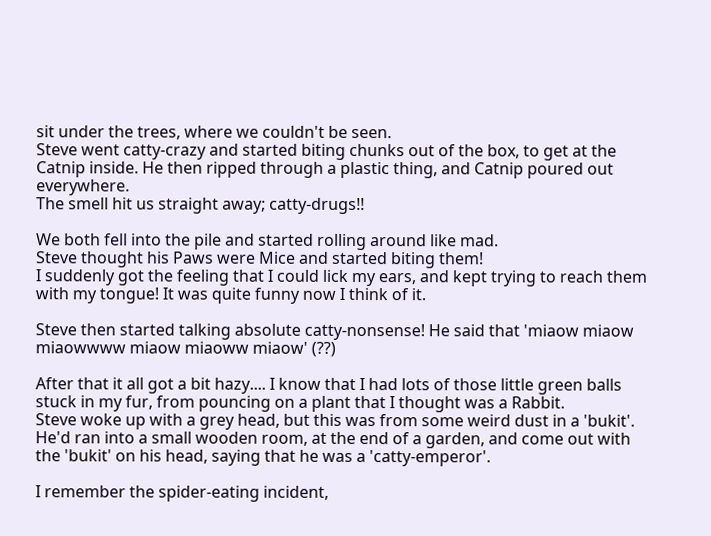sit under the trees, where we couldn't be seen.
Steve went catty-crazy and started biting chunks out of the box, to get at the Catnip inside. He then ripped through a plastic thing, and Catnip poured out everywhere.
The smell hit us straight away; catty-drugs!!

We both fell into the pile and started rolling around like mad.
Steve thought his Paws were Mice and started biting them!
I suddenly got the feeling that I could lick my ears, and kept trying to reach them with my tongue! It was quite funny now I think of it.

Steve then started talking absolute catty-nonsense! He said that 'miaow miaow miaowwww miaow miaoww miaow' (??)

After that it all got a bit hazy.... I know that I had lots of those little green balls stuck in my fur, from pouncing on a plant that I thought was a Rabbit.
Steve woke up with a grey head, but this was from some weird dust in a 'bukit'. He'd ran into a small wooden room, at the end of a garden, and come out with the 'bukit' on his head, saying that he was a 'catty-emperor'.

I remember the spider-eating incident,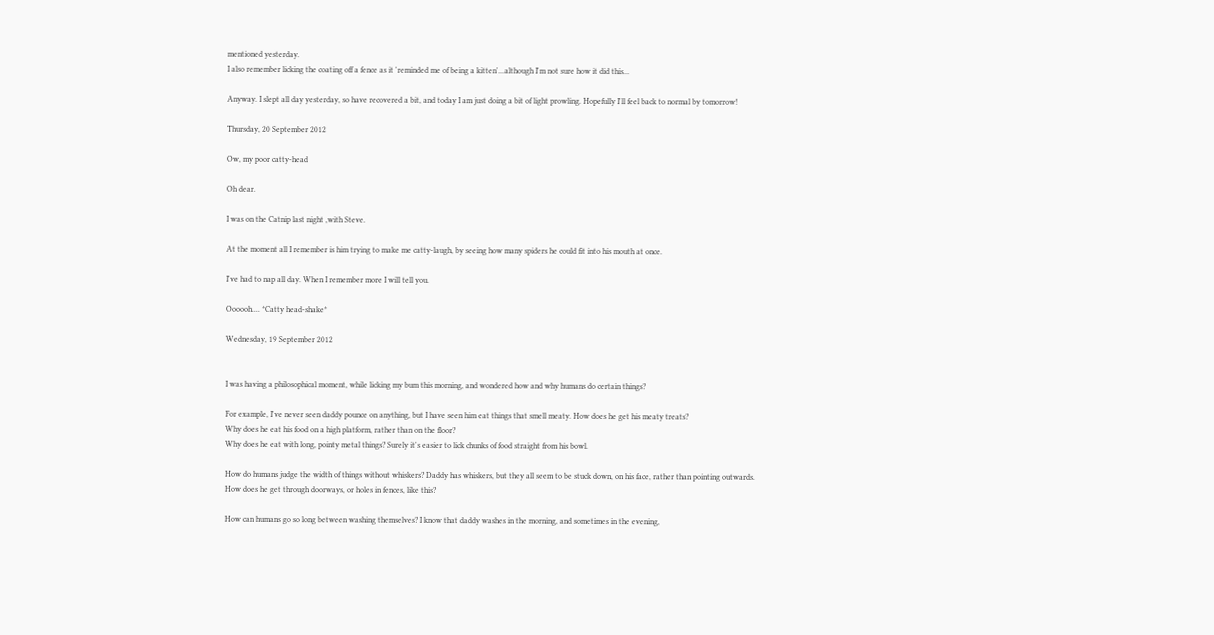mentioned yesterday.
I also remember licking the coating off a fence as it 'reminded me of being a kitten'...although I'm not sure how it did this...

Anyway. I slept all day yesterday, so have recovered a bit, and today I am just doing a bit of light prowling. Hopefully I'll feel back to normal by tomorrow!

Thursday, 20 September 2012

Ow, my poor catty-head

Oh dear.

I was on the Catnip last night ,with Steve.

At the moment all I remember is him trying to make me catty-laugh, by seeing how many spiders he could fit into his mouth at once.

I've had to nap all day. When I remember more I will tell you.

Oooooh.... *Catty head-shake*

Wednesday, 19 September 2012


I was having a philosophical moment, while licking my bum this morning, and wondered how and why humans do certain things?

For example, I've never seen daddy pounce on anything, but I have seen him eat things that smell meaty. How does he get his meaty treats?
Why does he eat his food on a high platform, rather than on the floor?
Why does he eat with long, pointy metal things? Surely it's easier to lick chunks of food straight from his bowl.

How do humans judge the width of things without whiskers? Daddy has whiskers, but they all seem to be stuck down, on his face, rather than pointing outwards.
How does he get through doorways, or holes in fences, like this?

How can humans go so long between washing themselves? I know that daddy washes in the morning, and sometimes in the evening,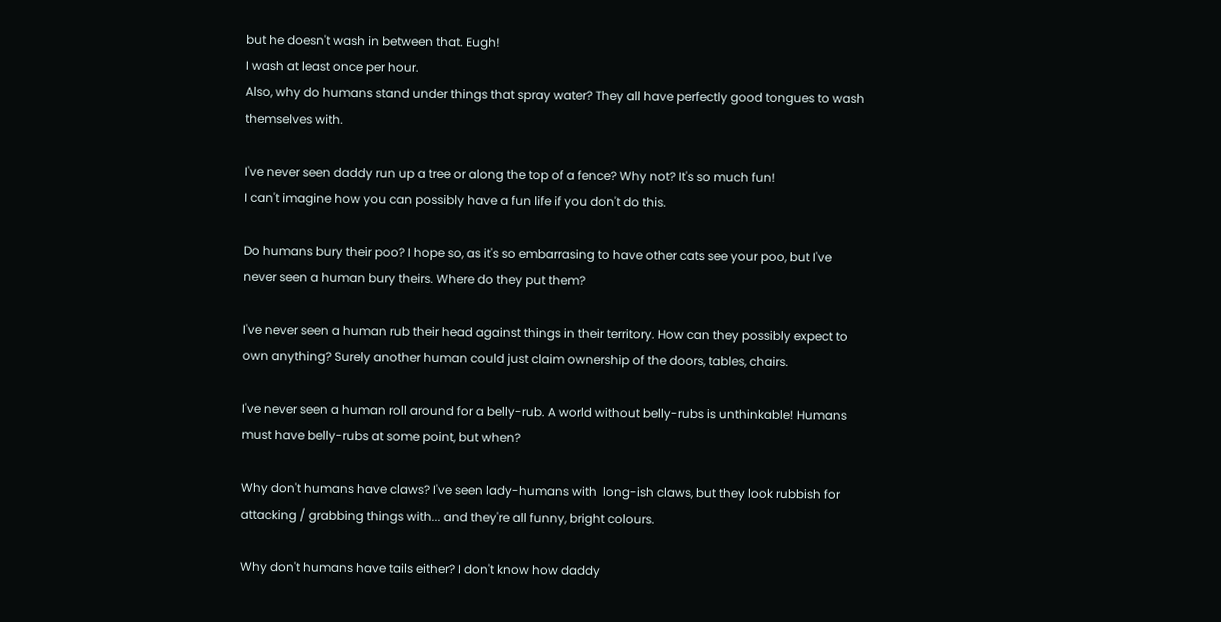but he doesn't wash in between that. Eugh!
I wash at least once per hour.
Also, why do humans stand under things that spray water? They all have perfectly good tongues to wash themselves with.

I've never seen daddy run up a tree or along the top of a fence? Why not? It's so much fun!
I can't imagine how you can possibly have a fun life if you don't do this.

Do humans bury their poo? I hope so, as it's so embarrasing to have other cats see your poo, but I've never seen a human bury theirs. Where do they put them?

I've never seen a human rub their head against things in their territory. How can they possibly expect to own anything? Surely another human could just claim ownership of the doors, tables, chairs.

I've never seen a human roll around for a belly-rub. A world without belly-rubs is unthinkable! Humans must have belly-rubs at some point, but when?

Why don't humans have claws? I've seen lady-humans with  long-ish claws, but they look rubbish for attacking / grabbing things with... and they're all funny, bright colours.

Why don't humans have tails either? I don't know how daddy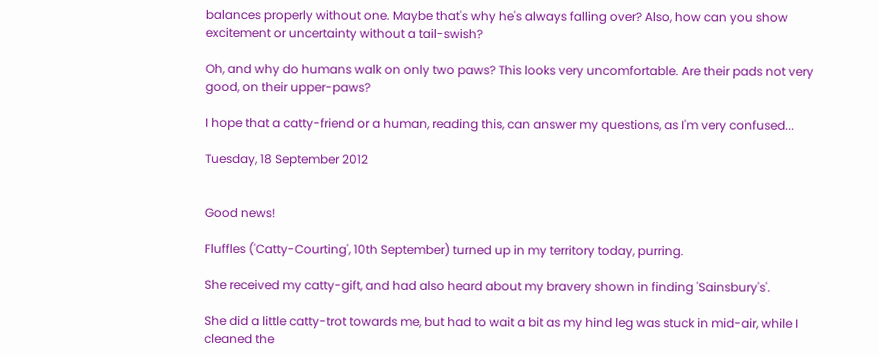balances properly without one. Maybe that's why he's always falling over? Also, how can you show excitement or uncertainty without a tail-swish?

Oh, and why do humans walk on only two paws? This looks very uncomfortable. Are their pads not very good, on their upper-paws?

I hope that a catty-friend or a human, reading this, can answer my questions, as I'm very confused...

Tuesday, 18 September 2012


Good news!

Fluffles ('Catty-Courting', 10th September) turned up in my territory today, purring.

She received my catty-gift, and had also heard about my bravery shown in finding 'Sainsbury's'.

She did a little catty-trot towards me, but had to wait a bit as my hind leg was stuck in mid-air, while I cleaned the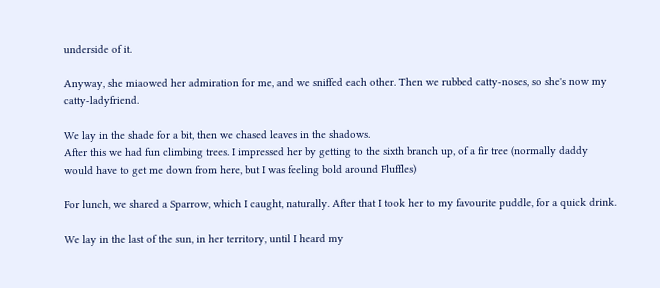underside of it.

Anyway, she miaowed her admiration for me, and we sniffed each other. Then we rubbed catty-noses, so she's now my catty-ladyfriend.

We lay in the shade for a bit, then we chased leaves in the shadows.
After this we had fun climbing trees. I impressed her by getting to the sixth branch up, of a fir tree (normally daddy would have to get me down from here, but I was feeling bold around Fluffles)

For lunch, we shared a Sparrow, which I caught, naturally. After that I took her to my favourite puddle, for a quick drink.

We lay in the last of the sun, in her territory, until I heard my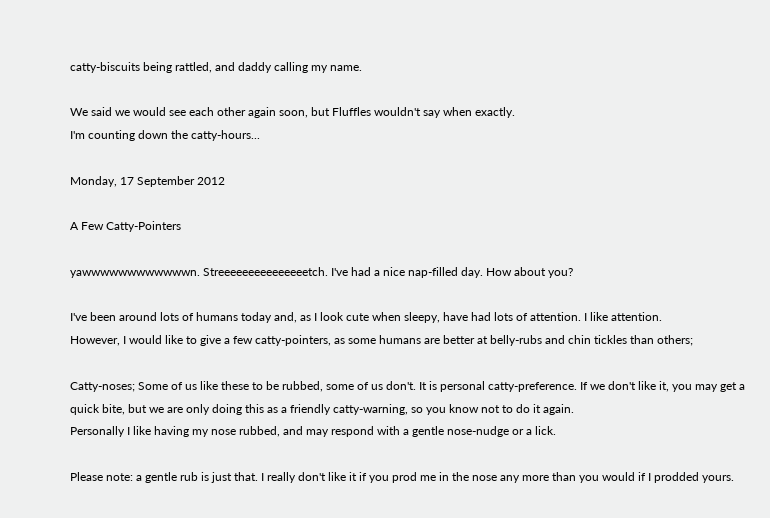catty-biscuits being rattled, and daddy calling my name.

We said we would see each other again soon, but Fluffles wouldn't say when exactly.
I'm counting down the catty-hours...

Monday, 17 September 2012

A Few Catty-Pointers

yawwwwwwwwwwwwn. Streeeeeeeeeeeeeeetch. I've had a nice nap-filled day. How about you?

I've been around lots of humans today and, as I look cute when sleepy, have had lots of attention. I like attention.
However, I would like to give a few catty-pointers, as some humans are better at belly-rubs and chin tickles than others;

Catty-noses; Some of us like these to be rubbed, some of us don't. It is personal catty-preference. If we don't like it, you may get a quick bite, but we are only doing this as a friendly catty-warning, so you know not to do it again.
Personally I like having my nose rubbed, and may respond with a gentle nose-nudge or a lick.

Please note: a gentle rub is just that. I really don't like it if you prod me in the nose any more than you would if I prodded yours.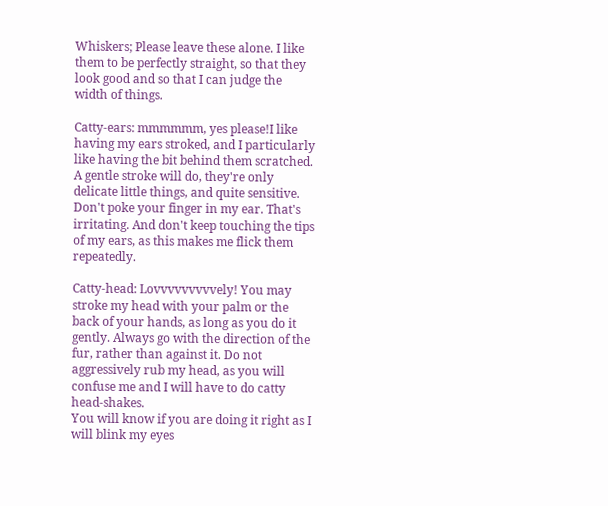Whiskers; Please leave these alone. I like them to be perfectly straight, so that they look good and so that I can judge the width of things.

Catty-ears: mmmmmm, yes please!I like having my ears stroked, and I particularly like having the bit behind them scratched. A gentle stroke will do, they're only delicate little things, and quite sensitive.
Don't poke your finger in my ear. That's irritating. And don't keep touching the tips of my ears, as this makes me flick them repeatedly.

Catty-head: Lovvvvvvvvvely! You may stroke my head with your palm or the back of your hands, as long as you do it gently. Always go with the direction of the fur, rather than against it. Do not aggressively rub my head, as you will confuse me and I will have to do catty head-shakes.
You will know if you are doing it right as I will blink my eyes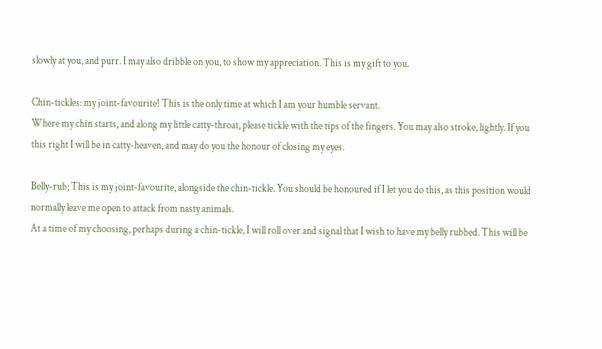slowly at you, and purr. I may also dribble on you, to show my appreciation. This is my gift to you.

Chin-tickles: my joint-favourite! This is the only time at which I am your humble servant.
Where my chin starts, and along my little catty-throat, please tickle with the tips of the fingers. You may also stroke, lightly. If you this right I will be in catty-heaven, and may do you the honour of closing my eyes.

Belly-rub; This is my joint-favourite, alongside the chin-tickle. You should be honoured if I let you do this, as this position would normally leave me open to attack from nasty animals.
At a time of my choosing, perhaps during a chin-tickle, I will roll over and signal that I wish to have my belly rubbed. This will be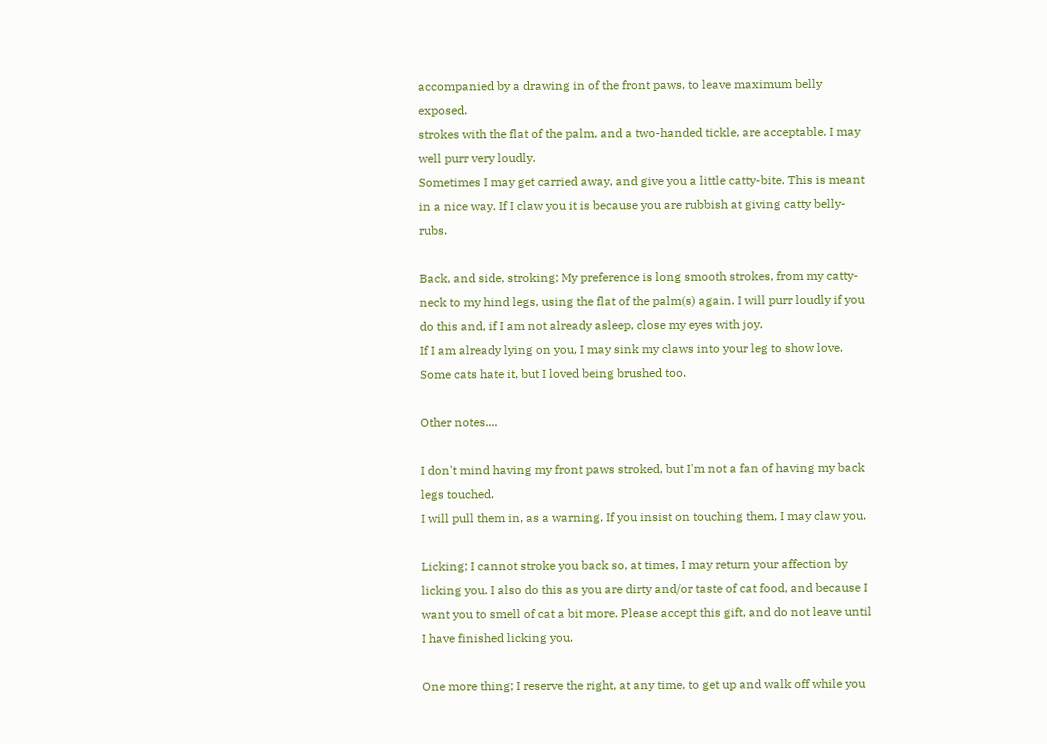accompanied by a drawing in of the front paws, to leave maximum belly exposed.
strokes with the flat of the palm, and a two-handed tickle, are acceptable. I may well purr very loudly.
Sometimes I may get carried away, and give you a little catty-bite. This is meant in a nice way. If I claw you it is because you are rubbish at giving catty belly-rubs.

Back, and side, stroking; My preference is long smooth strokes, from my catty-neck to my hind legs, using the flat of the palm(s) again. I will purr loudly if you do this and, if I am not already asleep, close my eyes with joy.
If I am already lying on you, I may sink my claws into your leg to show love.
Some cats hate it, but I loved being brushed too.

Other notes....

I don't mind having my front paws stroked, but I'm not a fan of having my back legs touched.
I will pull them in, as a warning. If you insist on touching them, I may claw you.

Licking; I cannot stroke you back so, at times, I may return your affection by licking you. I also do this as you are dirty and/or taste of cat food, and because I want you to smell of cat a bit more. Please accept this gift, and do not leave until I have finished licking you.

One more thing; I reserve the right, at any time, to get up and walk off while you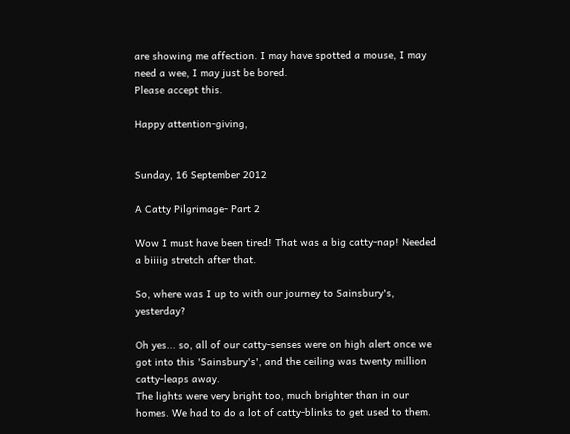are showing me affection. I may have spotted a mouse, I may need a wee, I may just be bored.
Please accept this.

Happy attention-giving,


Sunday, 16 September 2012

A Catty Pilgrimage- Part 2

Wow I must have been tired! That was a big catty-nap! Needed a biiiig stretch after that.

So, where was I up to with our journey to Sainsbury's, yesterday?

Oh yes... so, all of our catty-senses were on high alert once we got into this 'Sainsbury's', and the ceiling was twenty million catty-leaps away.
The lights were very bright too, much brighter than in our homes. We had to do a lot of catty-blinks to get used to them.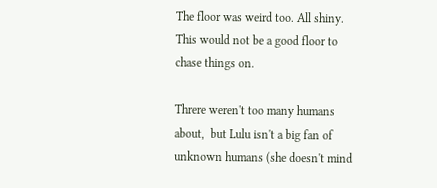The floor was weird too. All shiny. This would not be a good floor to chase things on.

Threre weren't too many humans about,  but Lulu isn't a big fan of unknown humans (she doesn't mind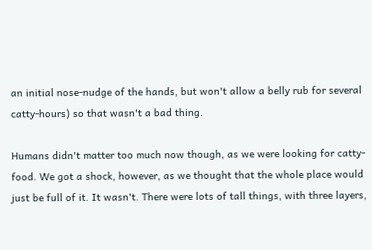an initial nose-nudge of the hands, but won't allow a belly rub for several catty-hours) so that wasn't a bad thing.

Humans didn't matter too much now though, as we were looking for catty-food. We got a shock, however, as we thought that the whole place would just be full of it. It wasn't. There were lots of tall things, with three layers,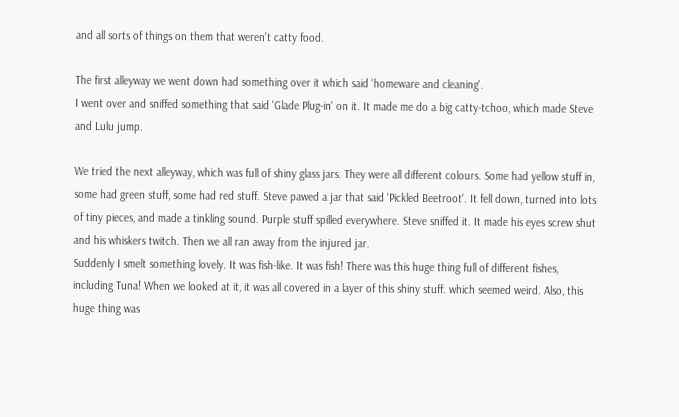and all sorts of things on them that weren't catty food.

The first alleyway we went down had something over it which said 'homeware and cleaning'.
I went over and sniffed something that said 'Glade Plug-in' on it. It made me do a big catty-tchoo, which made Steve and Lulu jump.

We tried the next alleyway, which was full of shiny glass jars. They were all different colours. Some had yellow stuff in, some had green stuff, some had red stuff. Steve pawed a jar that said 'Pickled Beetroot'. It fell down, turned into lots of tiny pieces, and made a tinkling sound. Purple stuff spilled everywhere. Steve sniffed it. It made his eyes screw shut and his whiskers twitch. Then we all ran away from the injured jar.
Suddenly I smelt something lovely. It was fish-like. It was fish! There was this huge thing full of different fishes, including Tuna! When we looked at it, it was all covered in a layer of this shiny stuff. which seemed weird. Also, this huge thing was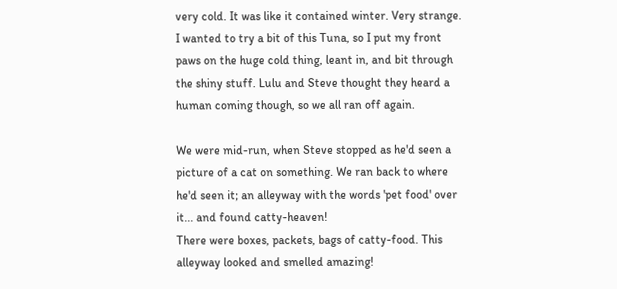very cold. It was like it contained winter. Very strange.
I wanted to try a bit of this Tuna, so I put my front paws on the huge cold thing, leant in, and bit through the shiny stuff. Lulu and Steve thought they heard a human coming though, so we all ran off again.

We were mid-run, when Steve stopped as he'd seen a picture of a cat on something. We ran back to where he'd seen it; an alleyway with the words 'pet food' over it... and found catty-heaven!
There were boxes, packets, bags of catty-food. This alleyway looked and smelled amazing!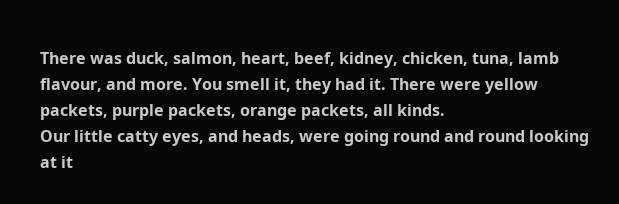There was duck, salmon, heart, beef, kidney, chicken, tuna, lamb flavour, and more. You smell it, they had it. There were yellow packets, purple packets, orange packets, all kinds.
Our little catty eyes, and heads, were going round and round looking at it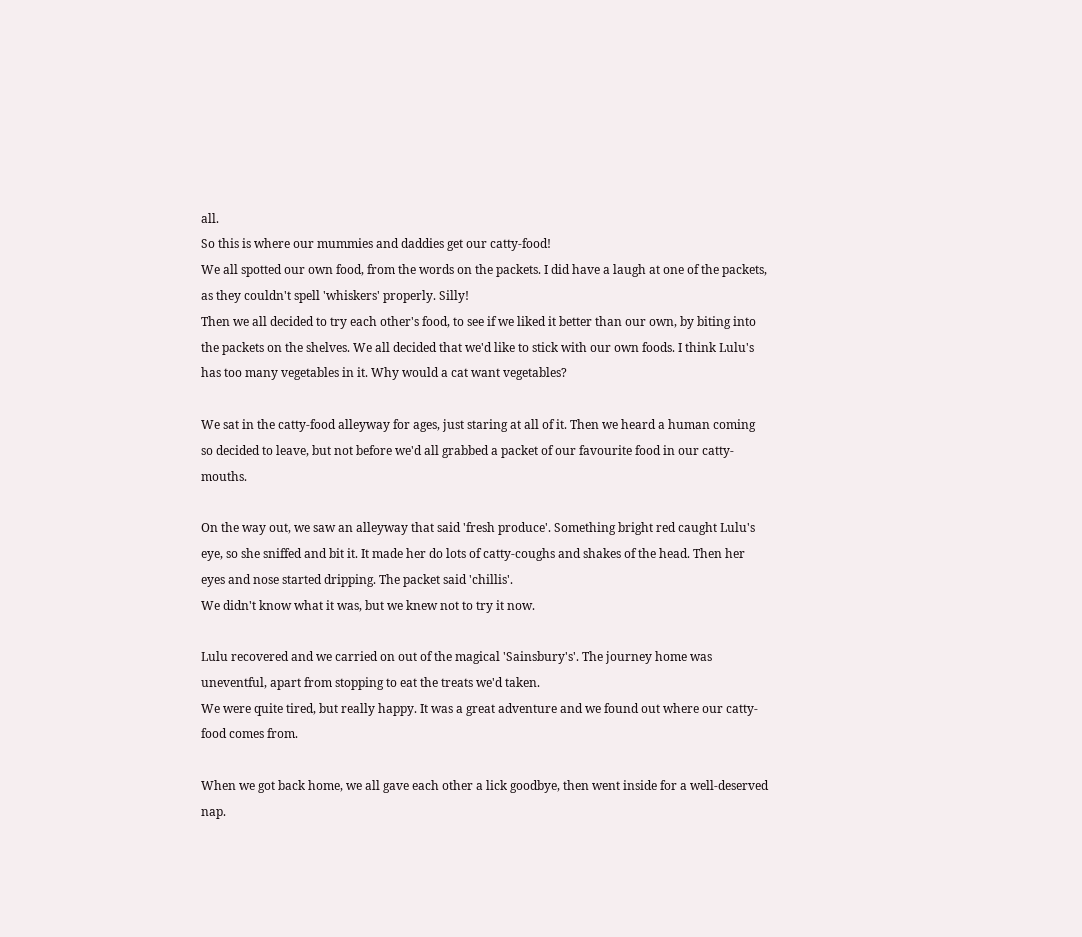all.
So this is where our mummies and daddies get our catty-food!
We all spotted our own food, from the words on the packets. I did have a laugh at one of the packets, as they couldn't spell 'whiskers' properly. Silly!
Then we all decided to try each other's food, to see if we liked it better than our own, by biting into the packets on the shelves. We all decided that we'd like to stick with our own foods. I think Lulu's has too many vegetables in it. Why would a cat want vegetables?

We sat in the catty-food alleyway for ages, just staring at all of it. Then we heard a human coming so decided to leave, but not before we'd all grabbed a packet of our favourite food in our catty-mouths.

On the way out, we saw an alleyway that said 'fresh produce'. Something bright red caught Lulu's eye, so she sniffed and bit it. It made her do lots of catty-coughs and shakes of the head. Then her eyes and nose started dripping. The packet said 'chillis'.
We didn't know what it was, but we knew not to try it now.

Lulu recovered and we carried on out of the magical 'Sainsbury's'. The journey home was uneventful, apart from stopping to eat the treats we'd taken.
We were quite tired, but really happy. It was a great adventure and we found out where our catty-food comes from.

When we got back home, we all gave each other a lick goodbye, then went inside for a well-deserved nap.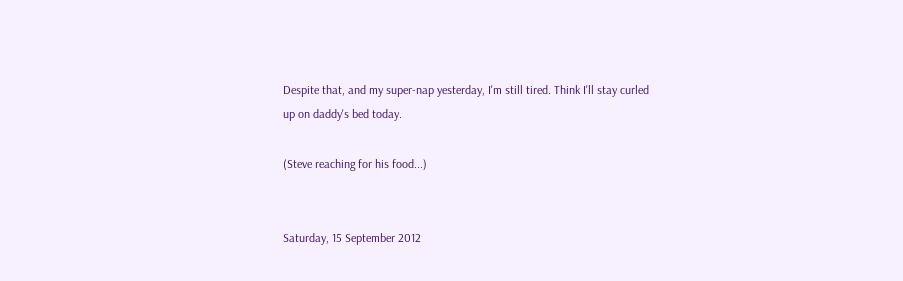Despite that, and my super-nap yesterday, I'm still tired. Think I'll stay curled up on daddy's bed today.

(Steve reaching for his food...)


Saturday, 15 September 2012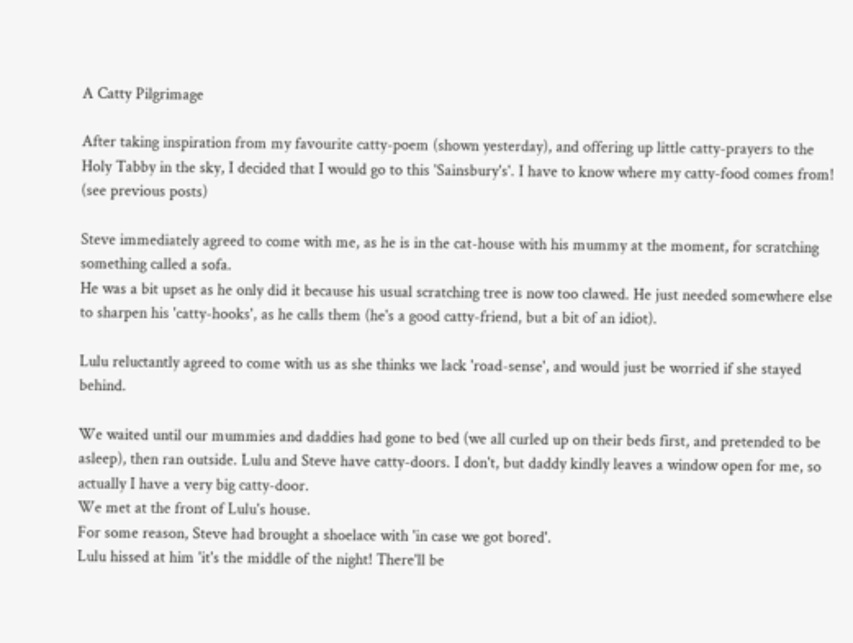A Catty Pilgrimage

After taking inspiration from my favourite catty-poem (shown yesterday), and offering up little catty-prayers to the Holy Tabby in the sky, I decided that I would go to this 'Sainsbury's'. I have to know where my catty-food comes from! (see previous posts)

Steve immediately agreed to come with me, as he is in the cat-house with his mummy at the moment, for scratching something called a sofa.
He was a bit upset as he only did it because his usual scratching tree is now too clawed. He just needed somewhere else to sharpen his 'catty-hooks', as he calls them (he's a good catty-friend, but a bit of an idiot).

Lulu reluctantly agreed to come with us as she thinks we lack 'road-sense', and would just be worried if she stayed behind.

We waited until our mummies and daddies had gone to bed (we all curled up on their beds first, and pretended to be asleep), then ran outside. Lulu and Steve have catty-doors. I don't, but daddy kindly leaves a window open for me, so actually I have a very big catty-door.
We met at the front of Lulu's house.
For some reason, Steve had brought a shoelace with 'in case we got bored'.
Lulu hissed at him 'it's the middle of the night! There'll be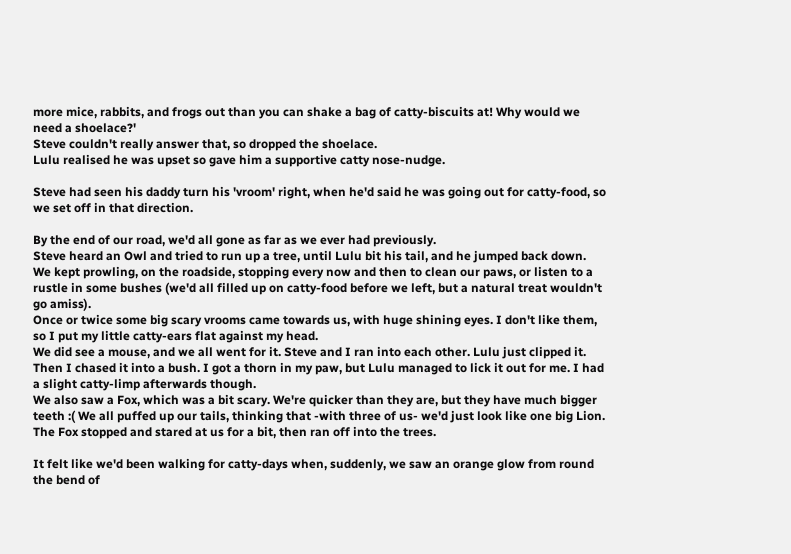more mice, rabbits, and frogs out than you can shake a bag of catty-biscuits at! Why would we need a shoelace?'
Steve couldn't really answer that, so dropped the shoelace.
Lulu realised he was upset so gave him a supportive catty nose-nudge.

Steve had seen his daddy turn his 'vroom' right, when he'd said he was going out for catty-food, so we set off in that direction.

By the end of our road, we'd all gone as far as we ever had previously.
Steve heard an Owl and tried to run up a tree, until Lulu bit his tail, and he jumped back down.
We kept prowling, on the roadside, stopping every now and then to clean our paws, or listen to a rustle in some bushes (we'd all filled up on catty-food before we left, but a natural treat wouldn't go amiss).
Once or twice some big scary vrooms came towards us, with huge shining eyes. I don't like them, so I put my little catty-ears flat against my head.
We did see a mouse, and we all went for it. Steve and I ran into each other. Lulu just clipped it. Then I chased it into a bush. I got a thorn in my paw, but Lulu managed to lick it out for me. I had a slight catty-limp afterwards though.
We also saw a Fox, which was a bit scary. We're quicker than they are, but they have much bigger teeth :( We all puffed up our tails, thinking that -with three of us- we'd just look like one big Lion. The Fox stopped and stared at us for a bit, then ran off into the trees.

It felt like we'd been walking for catty-days when, suddenly, we saw an orange glow from round the bend of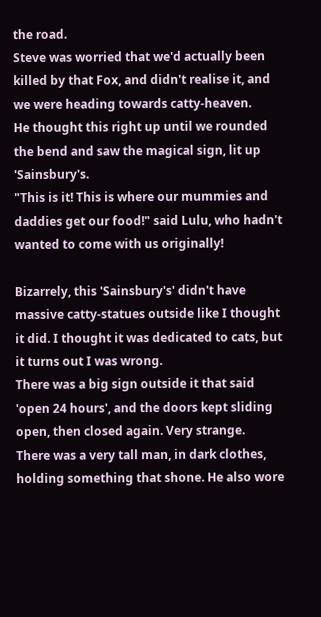the road.
Steve was worried that we'd actually been killed by that Fox, and didn't realise it, and we were heading towards catty-heaven.
He thought this right up until we rounded the bend and saw the magical sign, lit up 'Sainsbury's.
"This is it! This is where our mummies and daddies get our food!" said Lulu, who hadn't wanted to come with us originally!

Bizarrely, this 'Sainsbury's' didn't have massive catty-statues outside like I thought it did. I thought it was dedicated to cats, but it turns out I was wrong.
There was a big sign outside it that said 'open 24 hours', and the doors kept sliding open, then closed again. Very strange.
There was a very tall man, in dark clothes, holding something that shone. He also wore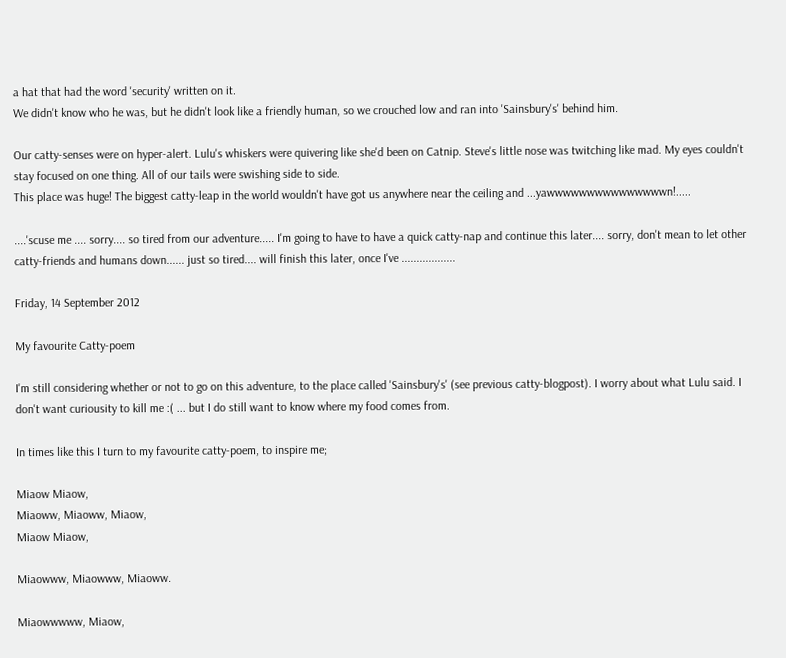a hat that had the word 'security' written on it.
We didn't know who he was, but he didn't look like a friendly human, so we crouched low and ran into 'Sainsbury's' behind him.

Our catty-senses were on hyper-alert. Lulu's whiskers were quivering like she'd been on Catnip. Steve's little nose was twitching like mad. My eyes couldn't stay focused on one thing. All of our tails were swishing side to side.
This place was huge! The biggest catty-leap in the world wouldn't have got us anywhere near the ceiling and ...yawwwwwwwwwwwwwwwn!.....

....'scuse me .... sorry.... so tired from our adventure..... I'm going to have to have a quick catty-nap and continue this later.... sorry, don't mean to let other catty-friends and humans down...... just so tired.... will finish this later, once I've ..................

Friday, 14 September 2012

My favourite Catty-poem

I'm still considering whether or not to go on this adventure, to the place called 'Sainsbury's' (see previous catty-blogpost). I worry about what Lulu said. I don't want curiousity to kill me :( ... but I do still want to know where my food comes from.

In times like this I turn to my favourite catty-poem, to inspire me;

Miaow Miaow,
Miaoww, Miaoww, Miaow,
Miaow Miaow,

Miaowww, Miaowww, Miaoww.

Miaowwwww, Miaow,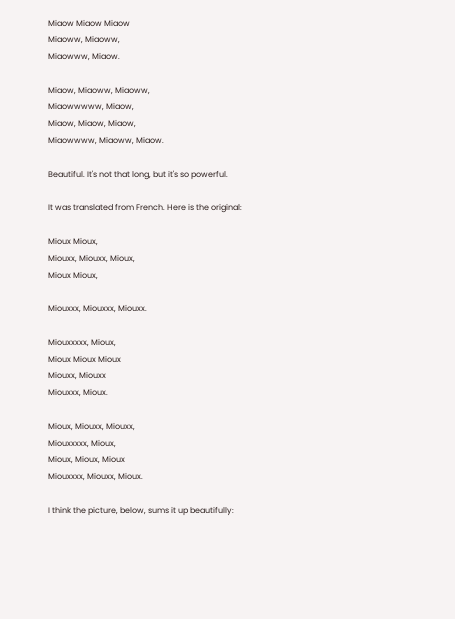Miaow Miaow Miaow
Miaoww, Miaoww,
Miaowww, Miaow.

Miaow, Miaoww, Miaoww,
Miaowwwww, Miaow,
Miaow, Miaow, Miaow,
Miaowwww, Miaoww, Miaow.

Beautiful. It's not that long, but it's so powerful.

It was translated from French. Here is the original:

Mioux Mioux,
Miouxx, Miouxx, Mioux,
Mioux Mioux,

Miouxxx, Miouxxx, Miouxx.

Miouxxxxx, Mioux,
Mioux Mioux Mioux
Miouxx, Miouxx
Miouxxx, Mioux.

Mioux, Miouxx, Miouxx,
Miouxxxxx, Mioux,
Mioux, Mioux, Mioux
Miouxxxx, Miouxx, Mioux.

I think the picture, below, sums it up beautifully: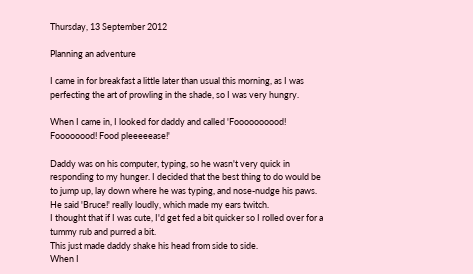Thursday, 13 September 2012

Planning an adventure

I came in for breakfast a little later than usual this morning, as I was perfecting the art of prowling in the shade, so I was very hungry.

When I came in, I looked for daddy and called 'Foooooooood! Foooooood! Food pleeeeease!'

Daddy was on his computer, typing, so he wasn't very quick in responding to my hunger. I decided that the best thing to do would be to jump up, lay down where he was typing, and nose-nudge his paws.
He said 'Bruce!' really loudly, which made my ears twitch.
I thought that if I was cute, I'd get fed a bit quicker so I rolled over for a tummy rub and purred a bit.
This just made daddy shake his head from side to side.
When I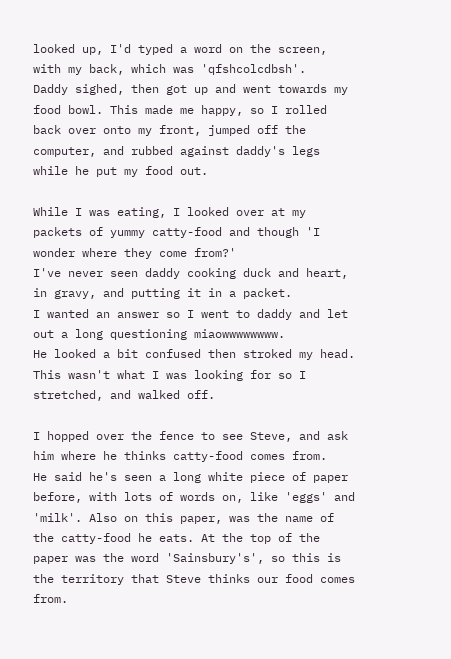looked up, I'd typed a word on the screen, with my back, which was 'qfshcolcdbsh'.
Daddy sighed, then got up and went towards my food bowl. This made me happy, so I rolled back over onto my front, jumped off the computer, and rubbed against daddy's legs while he put my food out.

While I was eating, I looked over at my packets of yummy catty-food and though 'I wonder where they come from?'
I've never seen daddy cooking duck and heart, in gravy, and putting it in a packet.
I wanted an answer so I went to daddy and let out a long questioning miaowwwwwwww.
He looked a bit confused then stroked my head.
This wasn't what I was looking for so I stretched, and walked off.

I hopped over the fence to see Steve, and ask him where he thinks catty-food comes from.
He said he's seen a long white piece of paper before, with lots of words on, like 'eggs' and 'milk'. Also on this paper, was the name of the catty-food he eats. At the top of the paper was the word 'Sainsbury's', so this is the territory that Steve thinks our food comes from.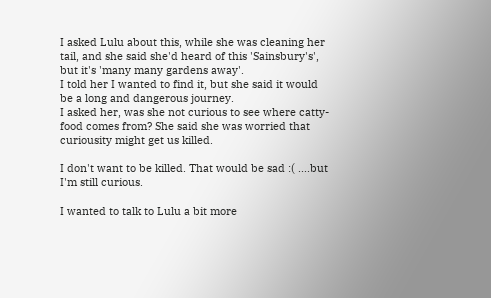I asked Lulu about this, while she was cleaning her tail, and she said she'd heard of this 'Sainsbury's', but it's 'many many gardens away'.
I told her I wanted to find it, but she said it would be a long and dangerous journey.
I asked her, was she not curious to see where catty-food comes from? She said she was worried that curiousity might get us killed.

I don't want to be killed. That would be sad :( ....but I'm still curious.

I wanted to talk to Lulu a bit more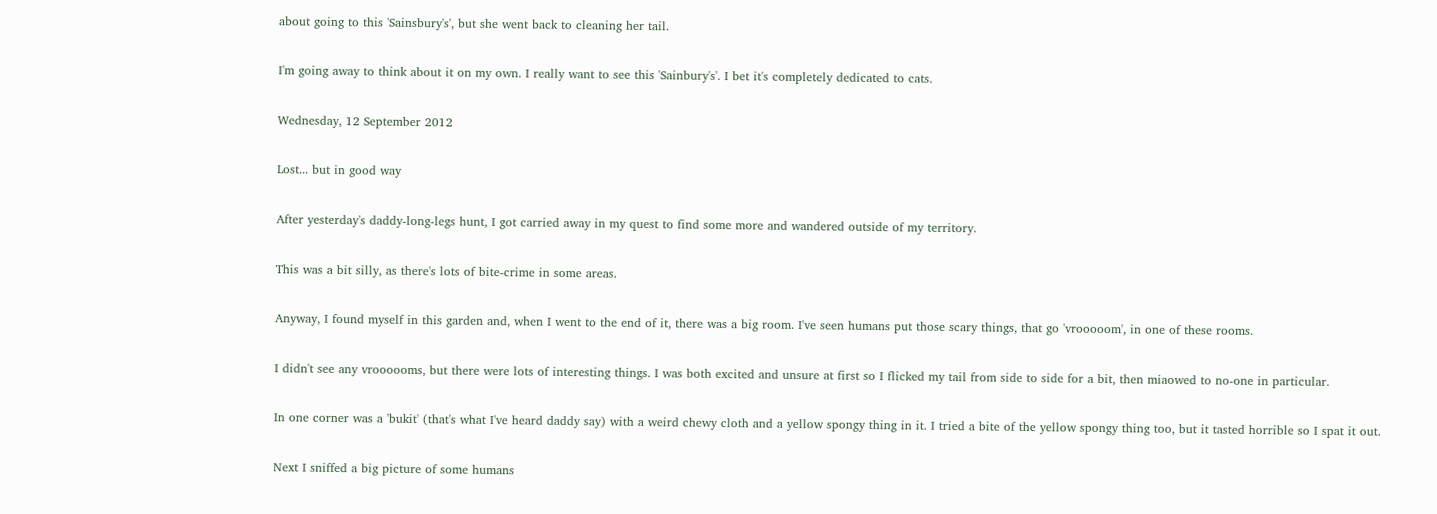about going to this 'Sainsbury's', but she went back to cleaning her tail.

I'm going away to think about it on my own. I really want to see this 'Sainbury's'. I bet it's completely dedicated to cats.

Wednesday, 12 September 2012

Lost... but in good way

After yesterday's daddy-long-legs hunt, I got carried away in my quest to find some more and wandered outside of my territory.

This was a bit silly, as there's lots of bite-crime in some areas.

Anyway, I found myself in this garden and, when I went to the end of it, there was a big room. I've seen humans put those scary things, that go 'vrooooom', in one of these rooms.

I didn't see any vroooooms, but there were lots of interesting things. I was both excited and unsure at first so I flicked my tail from side to side for a bit, then miaowed to no-one in particular.

In one corner was a 'bukit' (that's what I've heard daddy say) with a weird chewy cloth and a yellow spongy thing in it. I tried a bite of the yellow spongy thing too, but it tasted horrible so I spat it out.

Next I sniffed a big picture of some humans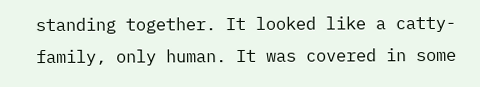standing together. It looked like a catty-family, only human. It was covered in some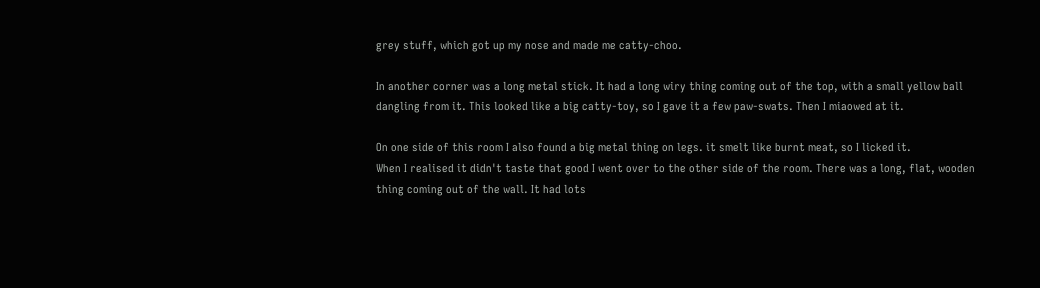grey stuff, which got up my nose and made me catty-choo.

In another corner was a long metal stick. It had a long wiry thing coming out of the top, with a small yellow ball dangling from it. This looked like a big catty-toy, so I gave it a few paw-swats. Then I miaowed at it.

On one side of this room I also found a big metal thing on legs. it smelt like burnt meat, so I licked it.
When I realised it didn't taste that good I went over to the other side of the room. There was a long, flat, wooden thing coming out of the wall. It had lots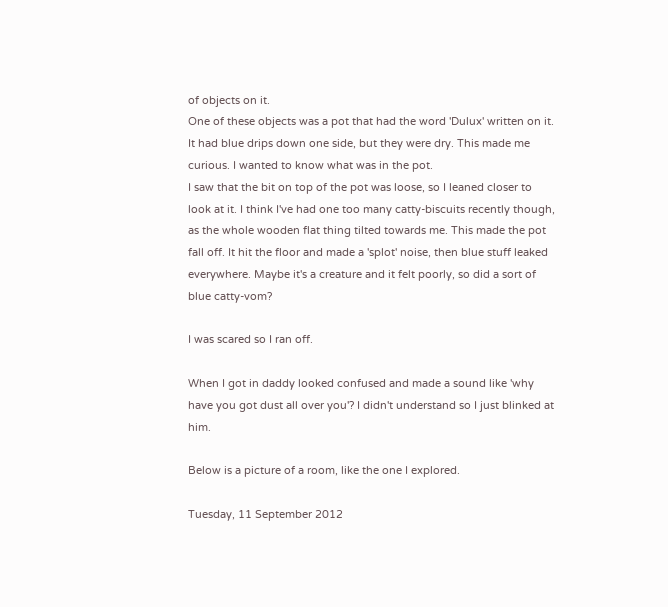of objects on it.
One of these objects was a pot that had the word 'Dulux' written on it. It had blue drips down one side, but they were dry. This made me curious. I wanted to know what was in the pot.
I saw that the bit on top of the pot was loose, so I leaned closer to look at it. I think I've had one too many catty-biscuits recently though, as the whole wooden flat thing tilted towards me. This made the pot fall off. It hit the floor and made a 'splot' noise, then blue stuff leaked everywhere. Maybe it's a creature and it felt poorly, so did a sort of blue catty-vom?

I was scared so I ran off.

When I got in daddy looked confused and made a sound like 'why have you got dust all over you'? I didn't understand so I just blinked at him.

Below is a picture of a room, like the one I explored.

Tuesday, 11 September 2012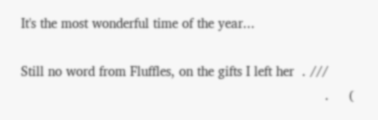It's the most wonderful time of the year...

Still no word from Fluffles, on the gifts I left her  . ///
                                                                            .     (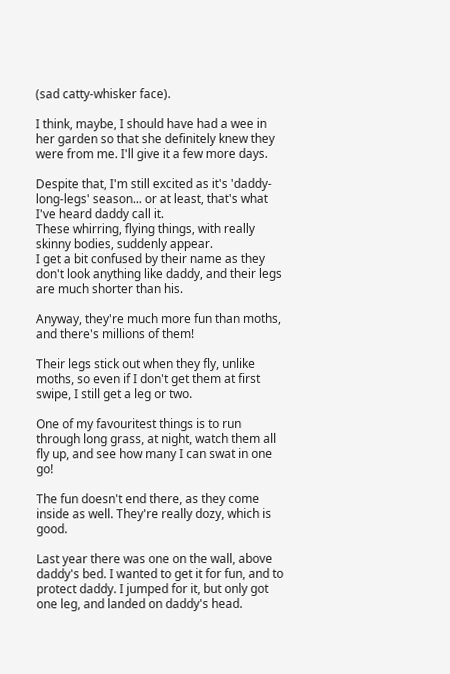(sad catty-whisker face).

I think, maybe, I should have had a wee in her garden so that she definitely knew they were from me. I'll give it a few more days.

Despite that, I'm still excited as it's 'daddy-long-legs' season... or at least, that's what I've heard daddy call it.
These whirring, flying things, with really skinny bodies, suddenly appear.
I get a bit confused by their name as they don't look anything like daddy, and their legs are much shorter than his.

Anyway, they're much more fun than moths, and there's millions of them!

Their legs stick out when they fly, unlike moths, so even if I don't get them at first swipe, I still get a leg or two.

One of my favouritest things is to run through long grass, at night, watch them all fly up, and see how many I can swat in one go!

The fun doesn't end there, as they come inside as well. They're really dozy, which is good.

Last year there was one on the wall, above daddy's bed. I wanted to get it for fun, and to protect daddy. I jumped for it, but only got one leg, and landed on daddy's head.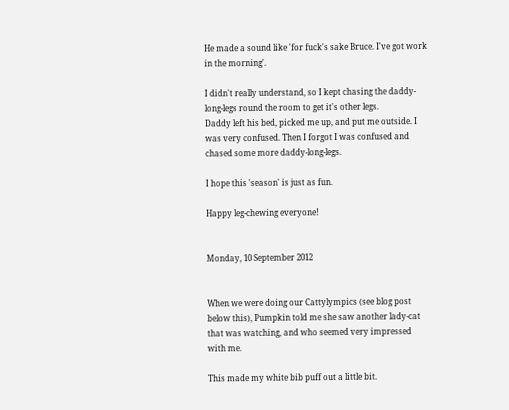He made a sound like 'for fuck's sake Bruce. I've got work in the morning'.

I didn't really understand, so I kept chasing the daddy-long-legs round the room to get it's other legs.
Daddy left his bed, picked me up, and put me outside. I was very confused. Then I forgot I was confused and chased some more daddy-long-legs.

I hope this 'season' is just as fun.

Happy leg-chewing everyone!


Monday, 10 September 2012


When we were doing our Cattylympics (see blog post below this), Pumpkin told me she saw another lady-cat that was watching, and who seemed very impressed with me.

This made my white bib puff out a little bit.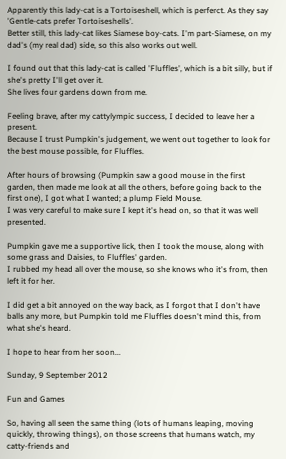Apparently this lady-cat is a Tortoiseshell, which is perferct. As they say 'Gentle-cats prefer Tortoiseshells'.
Better still, this lady-cat likes Siamese boy-cats. I'm part-Siamese, on my dad's (my real dad) side, so this also works out well.

I found out that this lady-cat is called 'Fluffles', which is a bit silly, but if she's pretty I'll get over it.
She lives four gardens down from me.

Feeling brave, after my cattylympic success, I decided to leave her a present.
Because I trust Pumpkin's judgement, we went out together to look for the best mouse possible, for Fluffles.

After hours of browsing (Pumpkin saw a good mouse in the first garden, then made me look at all the others, before going back to the first one), I got what I wanted; a plump Field Mouse.
I was very careful to make sure I kept it's head on, so that it was well presented.

Pumpkin gave me a supportive lick, then I took the mouse, along with some grass and Daisies, to Fluffles' garden.
I rubbed my head all over the mouse, so she knows who it's from, then left it for her.

I did get a bit annoyed on the way back, as I forgot that I don't have balls any more, but Pumpkin told me Fluffles doesn't mind this, from what she's heard.

I hope to hear from her soon...

Sunday, 9 September 2012

Fun and Games

So, having all seen the same thing (lots of humans leaping, moving quickly, throwing things), on those screens that humans watch, my catty-friends and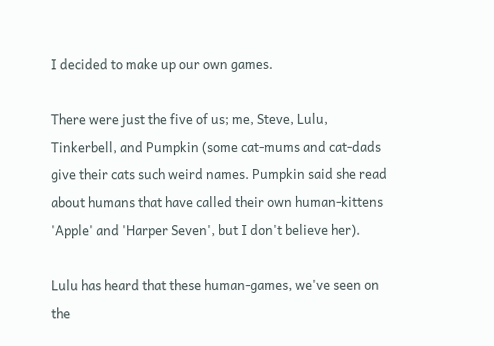I decided to make up our own games.

There were just the five of us; me, Steve, Lulu, Tinkerbell, and Pumpkin (some cat-mums and cat-dads give their cats such weird names. Pumpkin said she read about humans that have called their own human-kittens 'Apple' and 'Harper Seven', but I don't believe her).

Lulu has heard that these human-games, we've seen on the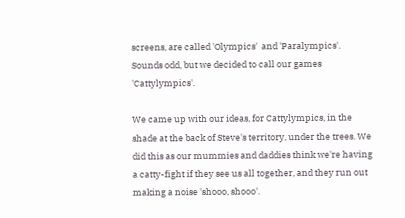screens, are called 'Olympics'  and 'Paralympics'.
Sounds odd, but we decided to call our games 'Cattylympics'.

We came up with our ideas, for Cattylympics, in the shade at the back of Steve's territory, under the trees. We did this as our mummies and daddies think we're having a catty-fight if they see us all together, and they run out making a noise 'shooo, shooo'.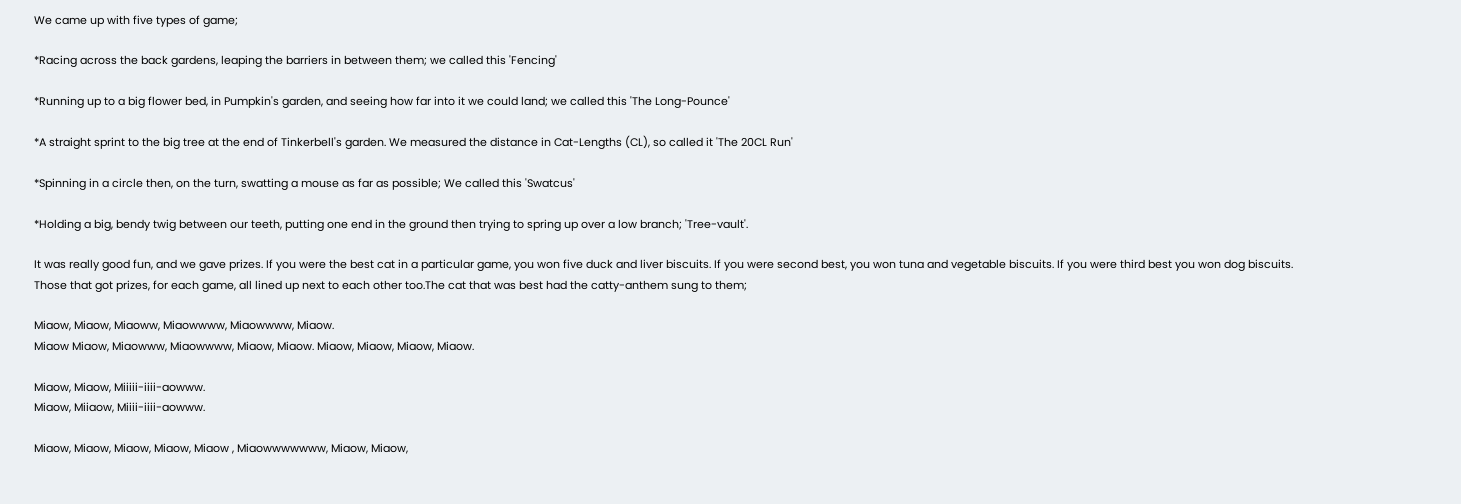We came up with five types of game;

*Racing across the back gardens, leaping the barriers in between them; we called this 'Fencing'

*Running up to a big flower bed, in Pumpkin's garden, and seeing how far into it we could land; we called this 'The Long-Pounce'

*A straight sprint to the big tree at the end of Tinkerbell's garden. We measured the distance in Cat-Lengths (CL), so called it 'The 20CL Run'

*Spinning in a circle then, on the turn, swatting a mouse as far as possible; We called this 'Swatcus'

*Holding a big, bendy twig between our teeth, putting one end in the ground then trying to spring up over a low branch; 'Tree-vault'.

It was really good fun, and we gave prizes. If you were the best cat in a particular game, you won five duck and liver biscuits. If you were second best, you won tuna and vegetable biscuits. If you were third best you won dog biscuits.
Those that got prizes, for each game, all lined up next to each other too.The cat that was best had the catty-anthem sung to them;

Miaow, Miaow, Miaoww, Miaowwww, Miaowwww, Miaow.
Miaow Miaow, Miaowww, Miaowwww, Miaow, Miaow. Miaow, Miaow, Miaow, Miaow.

Miaow, Miaow, Miiiii-iiii-aowww.
Miaow, Miiaow, Miiii-iiii-aowww.

Miaow, Miaow, Miaow, Miaow, Miaow , Miaowwwwwww, Miaow, Miaow,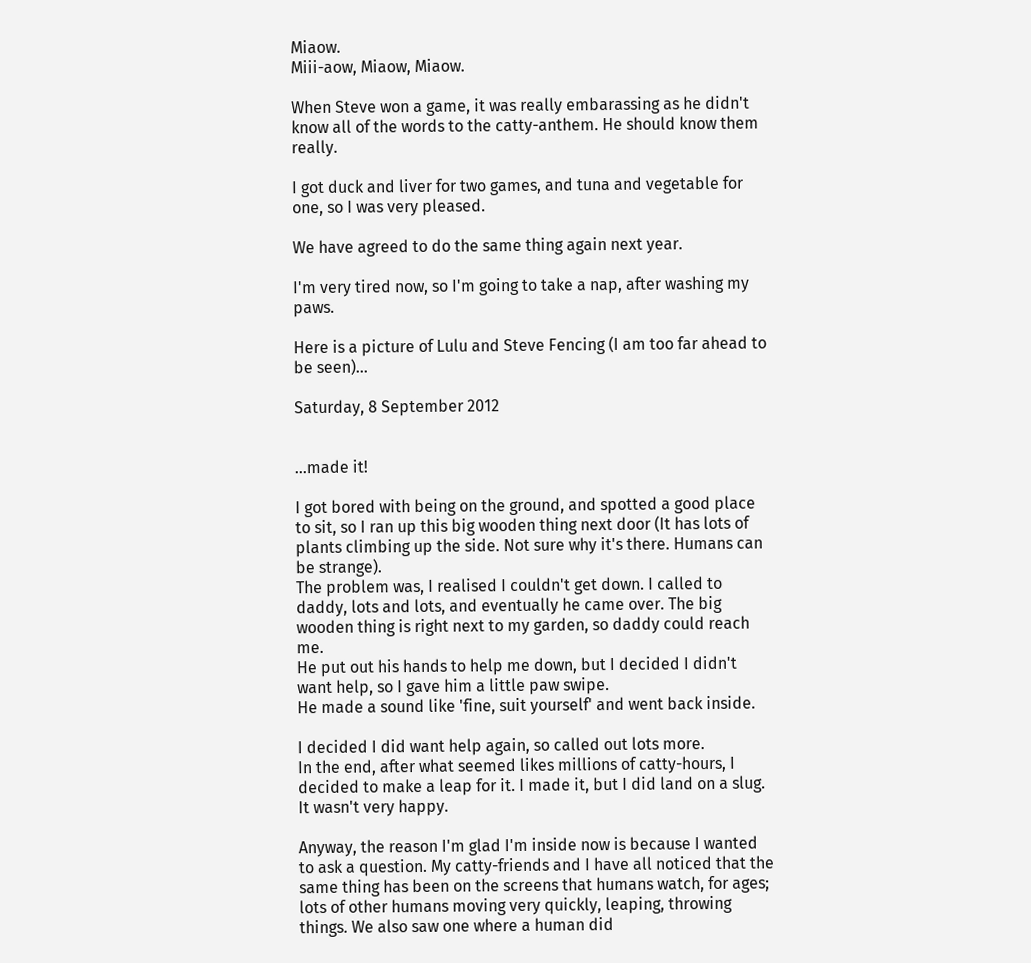Miaow.
Miii-aow, Miaow, Miaow.

When Steve won a game, it was really embarassing as he didn't know all of the words to the catty-anthem. He should know them really.

I got duck and liver for two games, and tuna and vegetable for one, so I was very pleased.

We have agreed to do the same thing again next year.

I'm very tired now, so I'm going to take a nap, after washing my paws.

Here is a picture of Lulu and Steve Fencing (I am too far ahead to be seen)...

Saturday, 8 September 2012


...made it!

I got bored with being on the ground, and spotted a good place to sit, so I ran up this big wooden thing next door (It has lots of plants climbing up the side. Not sure why it's there. Humans can be strange).
The problem was, I realised I couldn't get down. I called to daddy, lots and lots, and eventually he came over. The big wooden thing is right next to my garden, so daddy could reach me.
He put out his hands to help me down, but I decided I didn't want help, so I gave him a little paw swipe.
He made a sound like 'fine, suit yourself' and went back inside.

I decided I did want help again, so called out lots more.
In the end, after what seemed likes millions of catty-hours, I decided to make a leap for it. I made it, but I did land on a slug. It wasn't very happy.

Anyway, the reason I'm glad I'm inside now is because I wanted to ask a question. My catty-friends and I have all noticed that the same thing has been on the screens that humans watch, for ages; lots of other humans moving very quickly, leaping, throwing things. We also saw one where a human did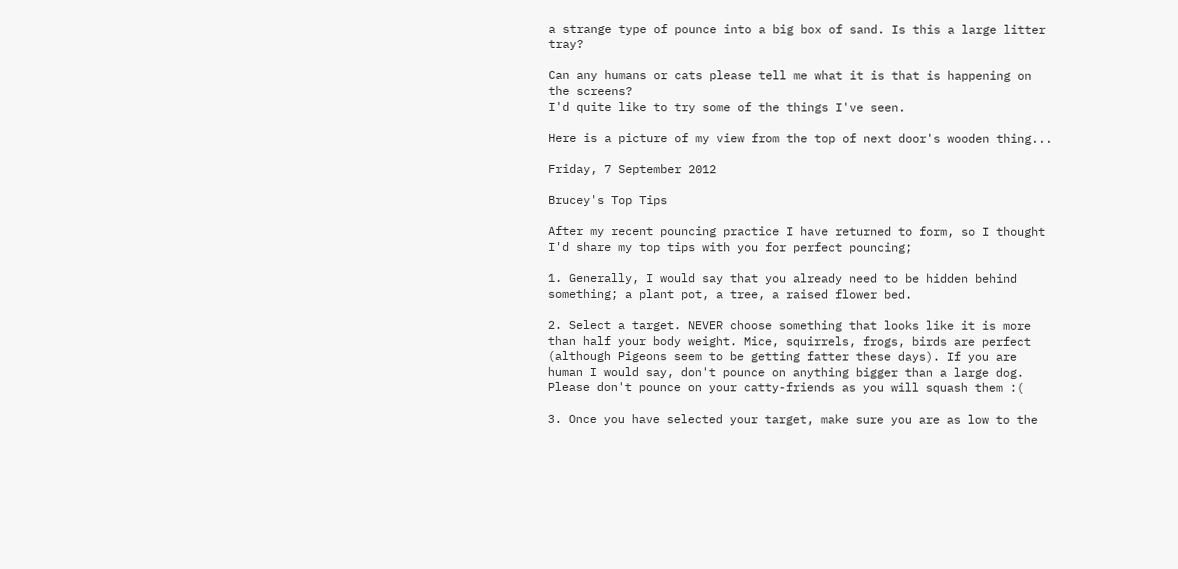a strange type of pounce into a big box of sand. Is this a large litter tray?

Can any humans or cats please tell me what it is that is happening on the screens?
I'd quite like to try some of the things I've seen.

Here is a picture of my view from the top of next door's wooden thing...

Friday, 7 September 2012

Brucey's Top Tips

After my recent pouncing practice I have returned to form, so I thought I'd share my top tips with you for perfect pouncing;

1. Generally, I would say that you already need to be hidden behind something; a plant pot, a tree, a raised flower bed.

2. Select a target. NEVER choose something that looks like it is more than half your body weight. Mice, squirrels, frogs, birds are perfect (although Pigeons seem to be getting fatter these days). If you are human I would say, don't pounce on anything bigger than a large dog.
Please don't pounce on your catty-friends as you will squash them :(

3. Once you have selected your target, make sure you are as low to the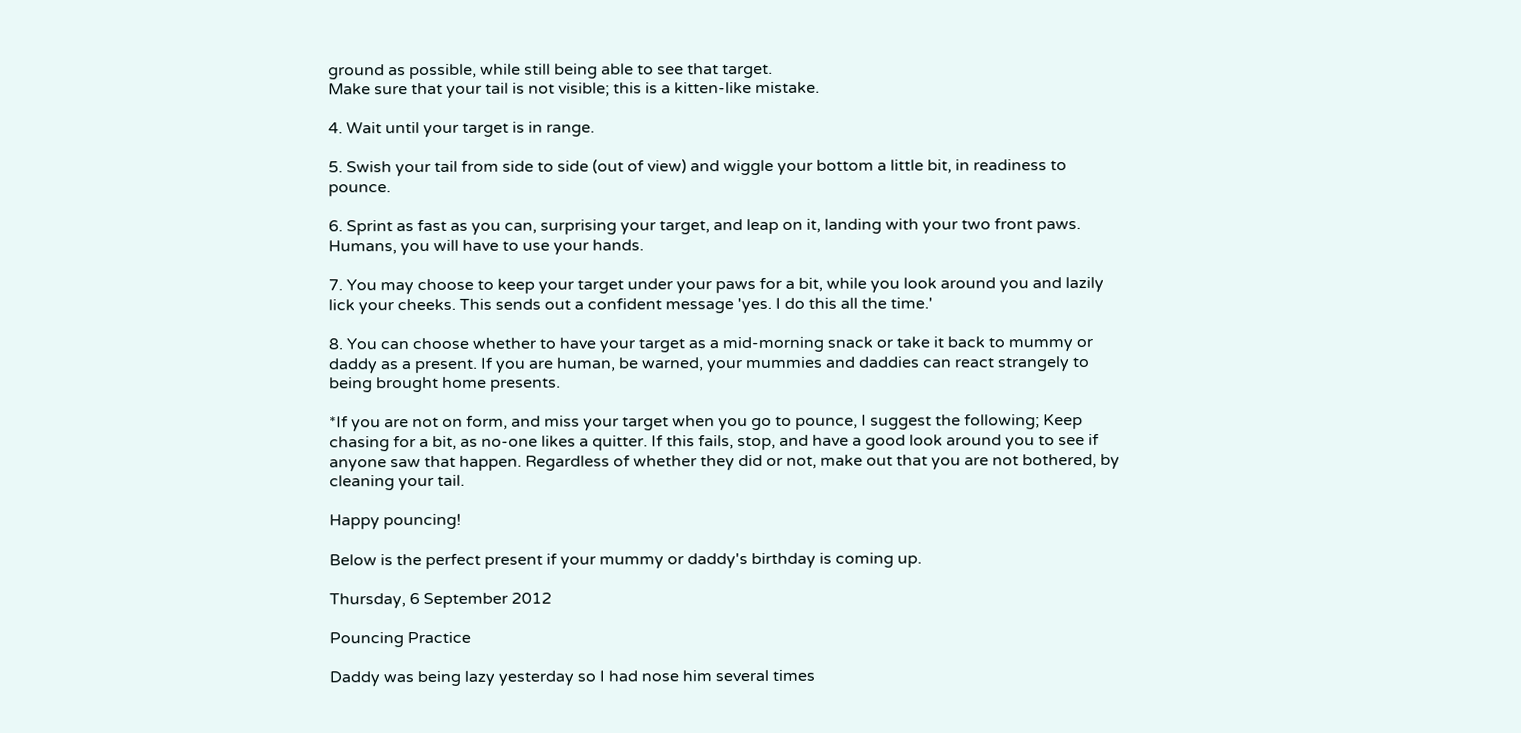ground as possible, while still being able to see that target.
Make sure that your tail is not visible; this is a kitten-like mistake.

4. Wait until your target is in range.

5. Swish your tail from side to side (out of view) and wiggle your bottom a little bit, in readiness to pounce.

6. Sprint as fast as you can, surprising your target, and leap on it, landing with your two front paws. Humans, you will have to use your hands.

7. You may choose to keep your target under your paws for a bit, while you look around you and lazily lick your cheeks. This sends out a confident message 'yes. I do this all the time.'

8. You can choose whether to have your target as a mid-morning snack or take it back to mummy or daddy as a present. If you are human, be warned, your mummies and daddies can react strangely to being brought home presents.

*If you are not on form, and miss your target when you go to pounce, I suggest the following; Keep chasing for a bit, as no-one likes a quitter. If this fails, stop, and have a good look around you to see if anyone saw that happen. Regardless of whether they did or not, make out that you are not bothered, by cleaning your tail.

Happy pouncing!

Below is the perfect present if your mummy or daddy's birthday is coming up.

Thursday, 6 September 2012

Pouncing Practice

Daddy was being lazy yesterday so I had nose him several times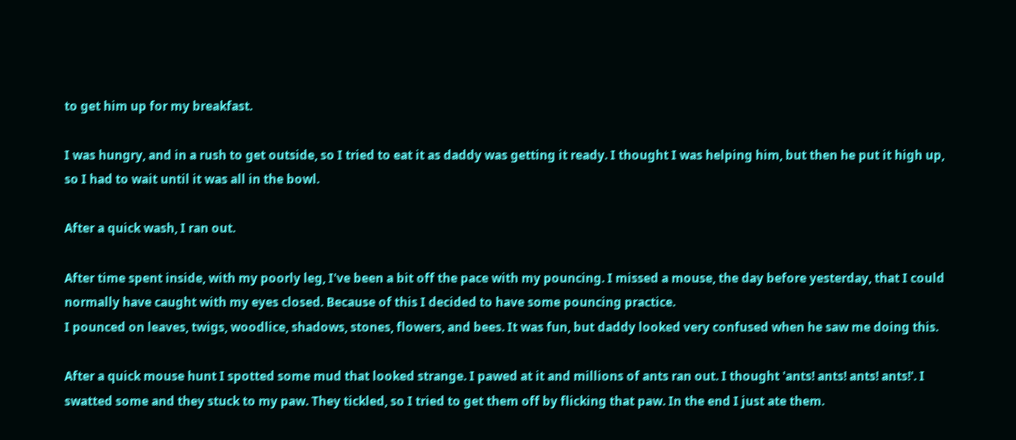to get him up for my breakfast.

I was hungry, and in a rush to get outside, so I tried to eat it as daddy was getting it ready. I thought I was helping him, but then he put it high up, so I had to wait until it was all in the bowl.

After a quick wash, I ran out.

After time spent inside, with my poorly leg, I've been a bit off the pace with my pouncing. I missed a mouse, the day before yesterday, that I could normally have caught with my eyes closed. Because of this I decided to have some pouncing practice.
I pounced on leaves, twigs, woodlice, shadows, stones, flowers, and bees. It was fun, but daddy looked very confused when he saw me doing this.

After a quick mouse hunt I spotted some mud that looked strange. I pawed at it and millions of ants ran out. I thought 'ants! ants! ants! ants!'. I swatted some and they stuck to my paw. They tickled, so I tried to get them off by flicking that paw. In the end I just ate them.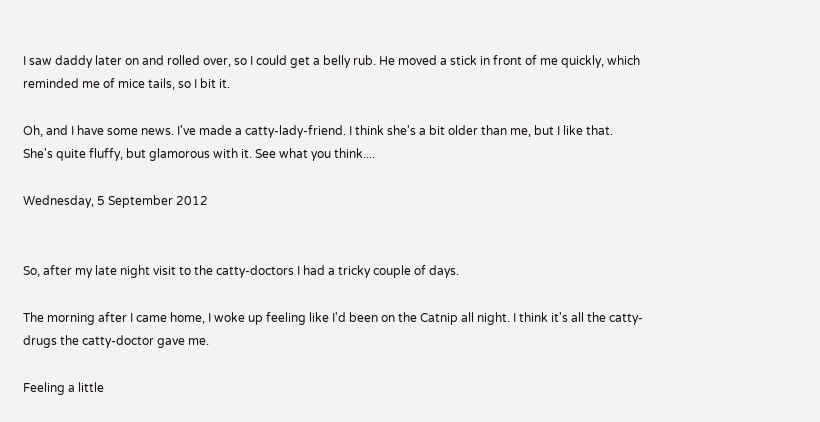I saw daddy later on and rolled over, so I could get a belly rub. He moved a stick in front of me quickly, which reminded me of mice tails, so I bit it.

Oh, and I have some news. I've made a catty-lady-friend. I think she's a bit older than me, but I like that. She's quite fluffy, but glamorous with it. See what you think....

Wednesday, 5 September 2012


So, after my late night visit to the catty-doctors I had a tricky couple of days.

The morning after I came home, I woke up feeling like I'd been on the Catnip all night. I think it's all the catty-drugs the catty-doctor gave me.

Feeling a little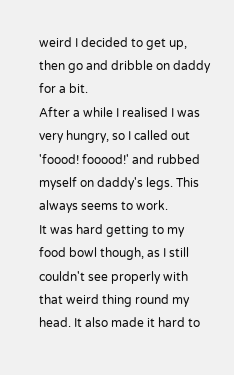weird I decided to get up, then go and dribble on daddy for a bit.
After a while I realised I was very hungry, so I called out 'foood! fooood!' and rubbed myself on daddy's legs. This always seems to work.
It was hard getting to my food bowl though, as I still couldn't see properly with that weird thing round my head. It also made it hard to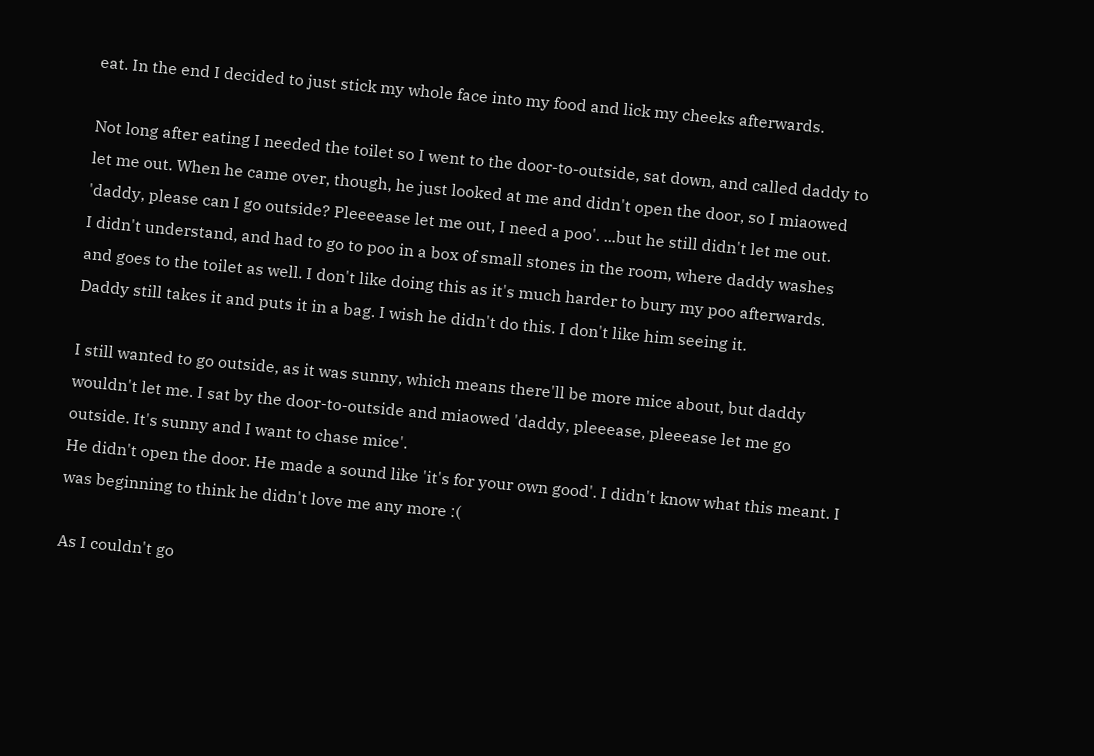eat. In the end I decided to just stick my whole face into my food and lick my cheeks afterwards.

Not long after eating I needed the toilet so I went to the door-to-outside, sat down, and called daddy to let me out. When he came over, though, he just looked at me and didn't open the door, so I miaowed 'daddy, please can I go outside? Pleeeease let me out, I need a poo'. ...but he still didn't let me out.
I didn't understand, and had to go to poo in a box of small stones in the room, where daddy washes and goes to the toilet as well. I don't like doing this as it's much harder to bury my poo afterwards. Daddy still takes it and puts it in a bag. I wish he didn't do this. I don't like him seeing it.

I still wanted to go outside, as it was sunny, which means there'll be more mice about, but daddy wouldn't let me. I sat by the door-to-outside and miaowed 'daddy, pleeease, pleeease let me go outside. It's sunny and I want to chase mice'.
He didn't open the door. He made a sound like 'it's for your own good'. I didn't know what this meant. I was beginning to think he didn't love me any more :(

As I couldn't go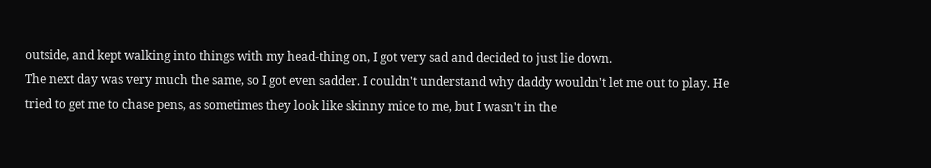outside, and kept walking into things with my head-thing on, I got very sad and decided to just lie down.
The next day was very much the same, so I got even sadder. I couldn't understand why daddy wouldn't let me out to play. He tried to get me to chase pens, as sometimes they look like skinny mice to me, but I wasn't in the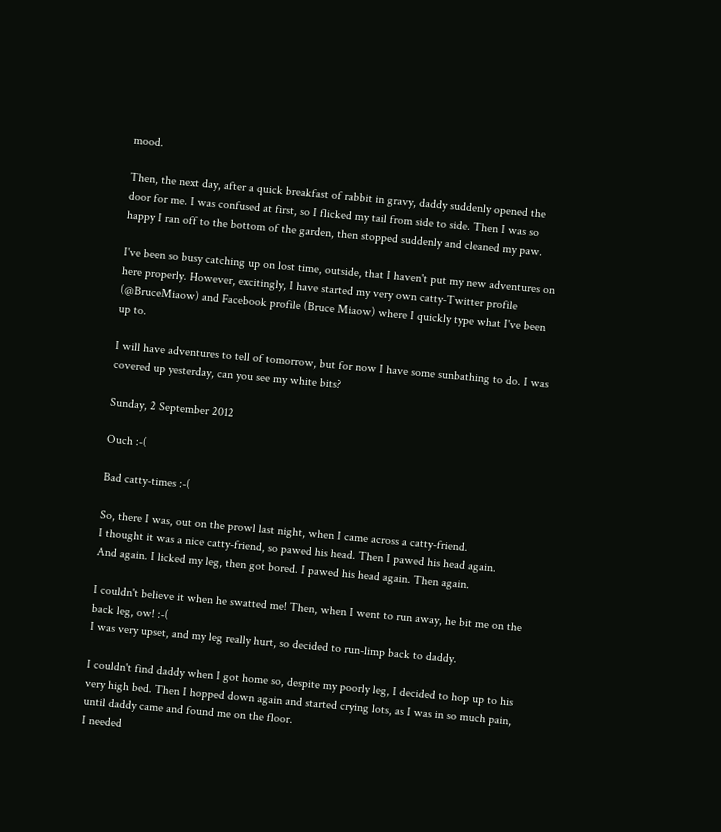mood.

Then, the next day, after a quick breakfast of rabbit in gravy, daddy suddenly opened the door for me. I was confused at first, so I flicked my tail from side to side. Then I was so happy I ran off to the bottom of the garden, then stopped suddenly and cleaned my paw.

I've been so busy catching up on lost time, outside, that I haven't put my new adventures on here properly. However, excitingly, I have started my very own catty-Twitter profile (@BruceMiaow) and Facebook profile (Bruce Miaow) where I quickly type what I've been up to.

I will have adventures to tell of tomorrow, but for now I have some sunbathing to do. I was covered up yesterday, can you see my white bits?

Sunday, 2 September 2012

Ouch :-(

Bad catty-times :-(

So, there I was, out on the prowl last night, when I came across a catty-friend.
I thought it was a nice catty-friend, so pawed his head. Then I pawed his head again.
And again. I licked my leg, then got bored. I pawed his head again. Then again.

I couldn't believe it when he swatted me! Then, when I went to run away, he bit me on the back leg, ow! :-(
I was very upset, and my leg really hurt, so decided to run-limp back to daddy.

I couldn't find daddy when I got home so, despite my poorly leg, I decided to hop up to his very high bed. Then I hopped down again and started crying lots, as I was in so much pain, until daddy came and found me on the floor.
I needed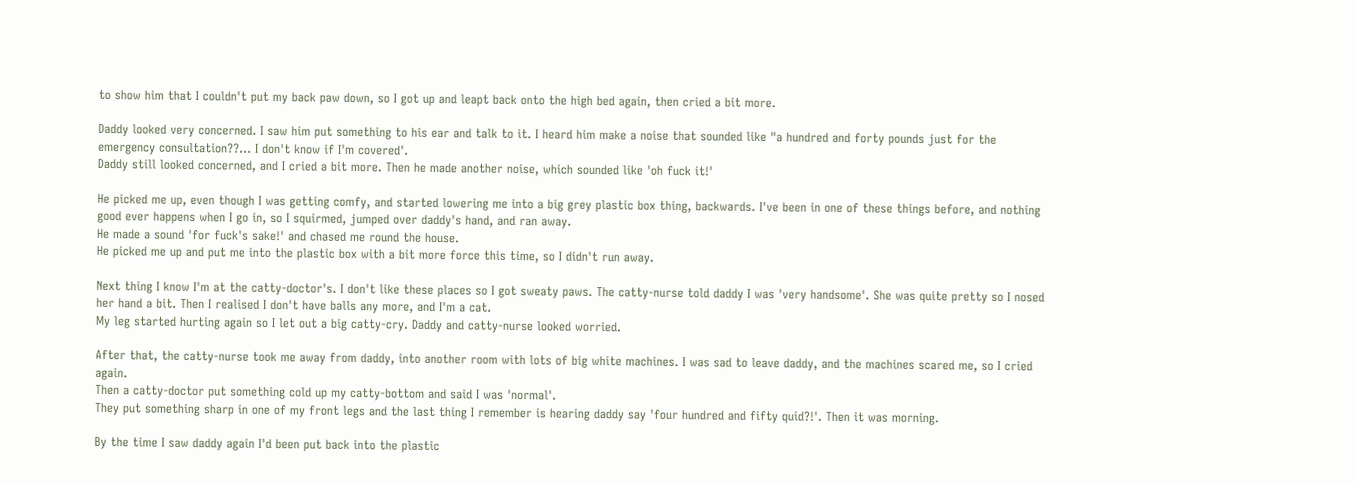to show him that I couldn't put my back paw down, so I got up and leapt back onto the high bed again, then cried a bit more.

Daddy looked very concerned. I saw him put something to his ear and talk to it. I heard him make a noise that sounded like "a hundred and forty pounds just for the emergency consultation??... I don't know if I'm covered'.
Daddy still looked concerned, and I cried a bit more. Then he made another noise, which sounded like 'oh fuck it!'

He picked me up, even though I was getting comfy, and started lowering me into a big grey plastic box thing, backwards. I've been in one of these things before, and nothing good ever happens when I go in, so I squirmed, jumped over daddy's hand, and ran away.
He made a sound 'for fuck's sake!' and chased me round the house.
He picked me up and put me into the plastic box with a bit more force this time, so I didn't run away.

Next thing I know I'm at the catty-doctor's. I don't like these places so I got sweaty paws. The catty-nurse told daddy I was 'very handsome'. She was quite pretty so I nosed her hand a bit. Then I realised I don't have balls any more, and I'm a cat.
My leg started hurting again so I let out a big catty-cry. Daddy and catty-nurse looked worried.

After that, the catty-nurse took me away from daddy, into another room with lots of big white machines. I was sad to leave daddy, and the machines scared me, so I cried again.
Then a catty-doctor put something cold up my catty-bottom and said I was 'normal'.
They put something sharp in one of my front legs and the last thing I remember is hearing daddy say 'four hundred and fifty quid?!'. Then it was morning.

By the time I saw daddy again I'd been put back into the plastic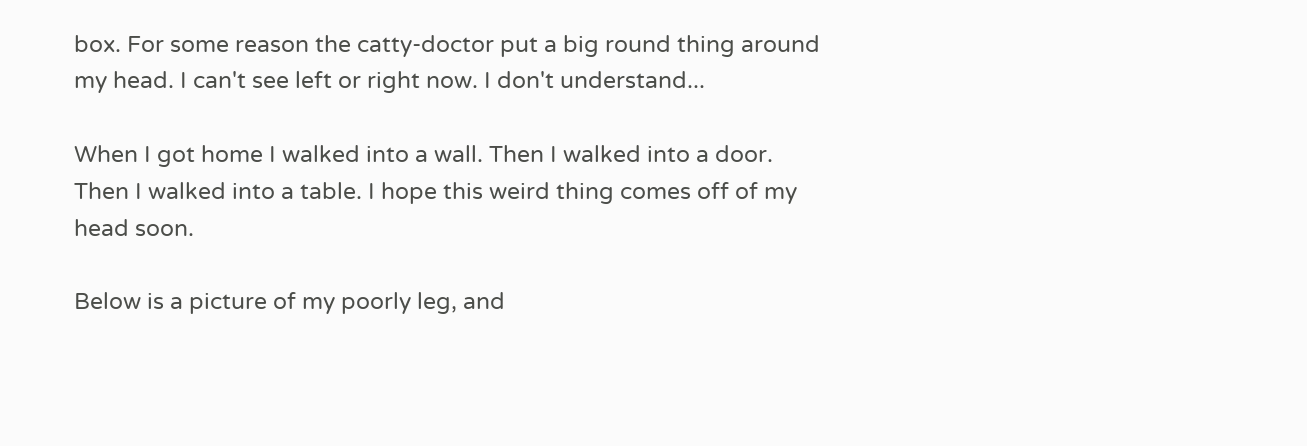box. For some reason the catty-doctor put a big round thing around my head. I can't see left or right now. I don't understand...

When I got home I walked into a wall. Then I walked into a door. Then I walked into a table. I hope this weird thing comes off of my head soon.

Below is a picture of my poorly leg, and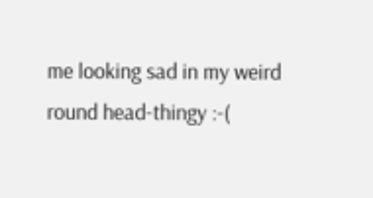me looking sad in my weird round head-thingy :-(